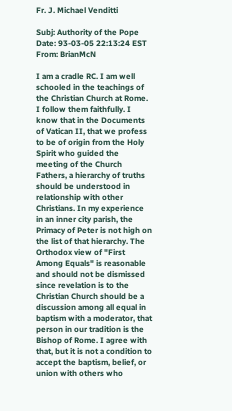Fr. J. Michael Venditti

Subj: Authority of the Pope
Date: 93-03-05 22:13:24 EST
From: BrianMcN

I am a cradle RC. I am well schooled in the teachings of the Christian Church at Rome. I follow them faithfully. I know that in the Documents of Vatican II, that we profess to be of origin from the Holy Spirit who guided the meeting of the Church Fathers, a hierarchy of truths should be understood in relationship with other Christians. In my experience in an inner city parish, the Primacy of Peter is not high on the list of that hierarchy. The Orthodox view of "First Among Equals" is reasonable and should not be dismissed since revelation is to the Christian Church should be a discussion among all equal in baptism with a moderator, that person in our tradition is the Bishop of Rome. I agree with that, but it is not a condition to accept the baptism, belief, or union with others who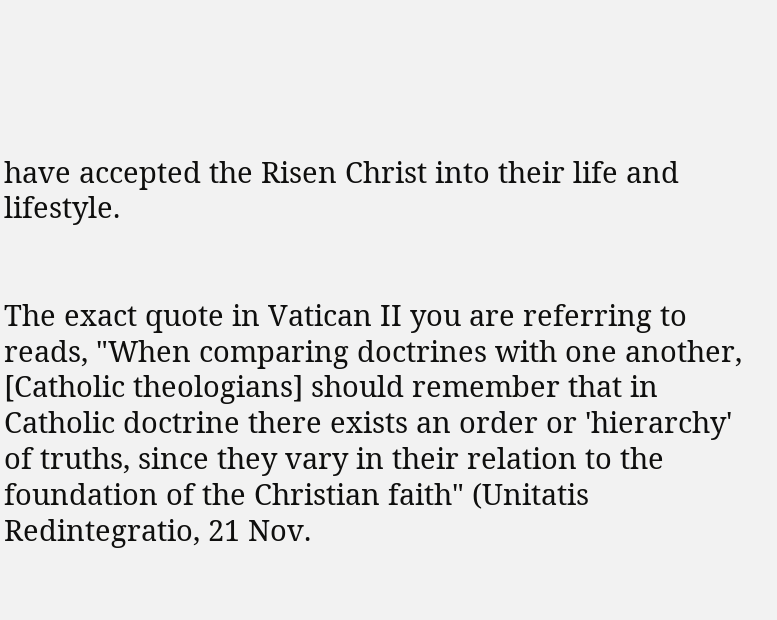have accepted the Risen Christ into their life and lifestyle.


The exact quote in Vatican II you are referring to reads, "When comparing doctrines with one another, [Catholic theologians] should remember that in Catholic doctrine there exists an order or 'hierarchy' of truths, since they vary in their relation to the foundation of the Christian faith" (Unitatis Redintegratio, 21 Nov.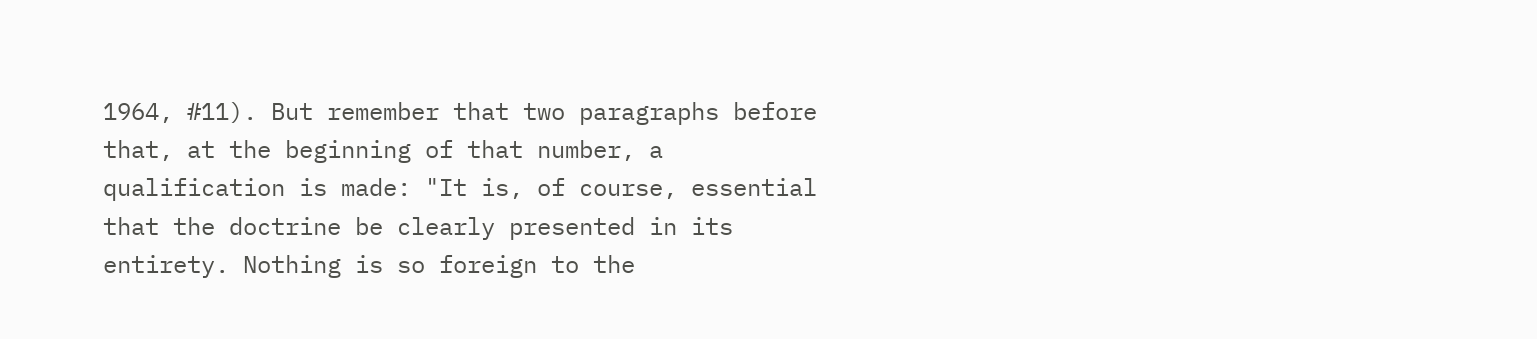1964, #11). But remember that two paragraphs before that, at the beginning of that number, a qualification is made: "It is, of course, essential that the doctrine be clearly presented in its entirety. Nothing is so foreign to the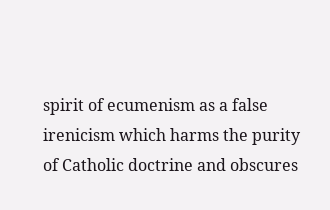spirit of ecumenism as a false irenicism which harms the purity of Catholic doctrine and obscures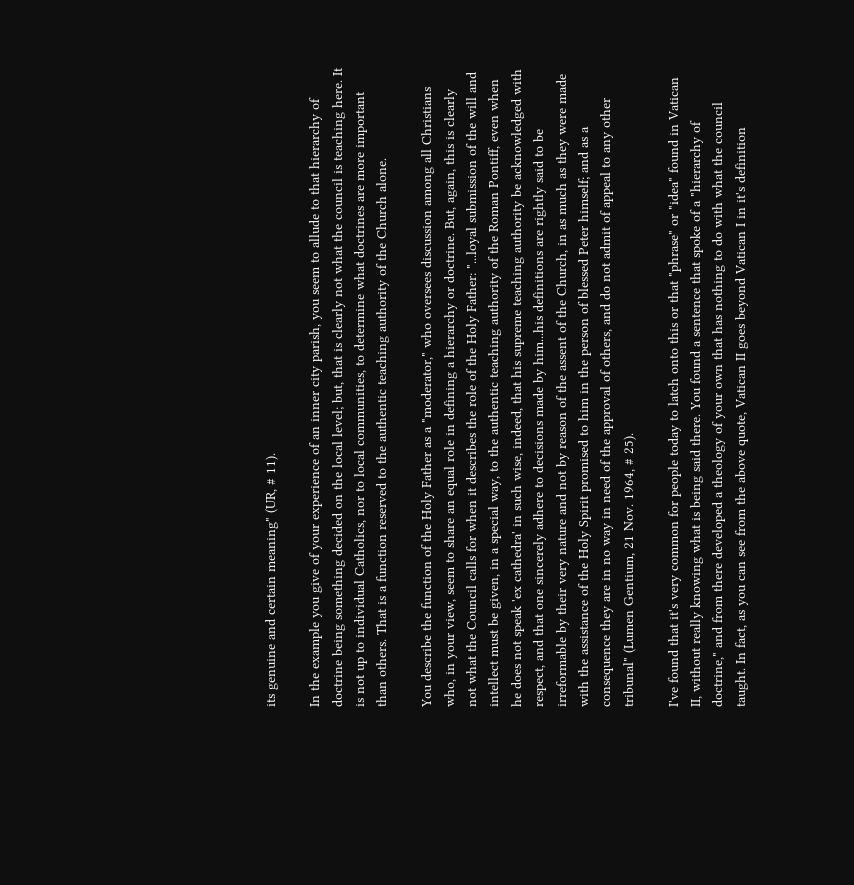its genuine and certain meaning" (UR, # 11).

In the example you give of your experience of an inner city parish, you seem to allude to that hierarchy of doctrine being something decided on the local level; but, that is clearly not what the council is teaching here. It is not up to individual Catholics, nor to local communities, to determine what doctrines are more important than others. That is a function reserved to the authentic teaching authority of the Church alone.

You describe the function of the Holy Father as a "moderator," who oversees discussion among all Christians who, in your view, seem to share an equal role in defining a hierarchy or doctrine. But, again, this is clearly not what the Council calls for when it describes the role of the Holy Father: "...loyal submission of the will and intellect must be given, in a special way, to the authentic teaching authority of the Roman Pontiff, even when he does not speak 'ex cathedra' in such wise, indeed, that his supreme teaching authority be acknowledged with respect, and that one sincerely adhere to decisions made by him...his definitions are rightly said to be irreformable by their very nature and not by reason of the assent of the Church, in as much as they were made with the assistance of the Holy Spirit promised to him in the person of blessed Peter himself; and as a consequence they are in no way in need of the approval of others, and do not admit of appeal to any other tribunal" (Lumen Gentium, 21 Nov. 1964, # 25).

I've found that it's very common for people today to latch onto this or that "phrase" or "idea" found in Vatican II, without really knowing what is being said there. You found a sentence that spoke of a "hierarchy of doctrine," and from there developed a theology of your own that has nothing to do with what the council taught. In fact, as you can see from the above quote, Vatican II goes beyond Vatican I in it's definition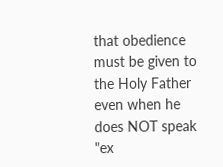that obedience must be given to the Holy Father even when he does NOT speak "ex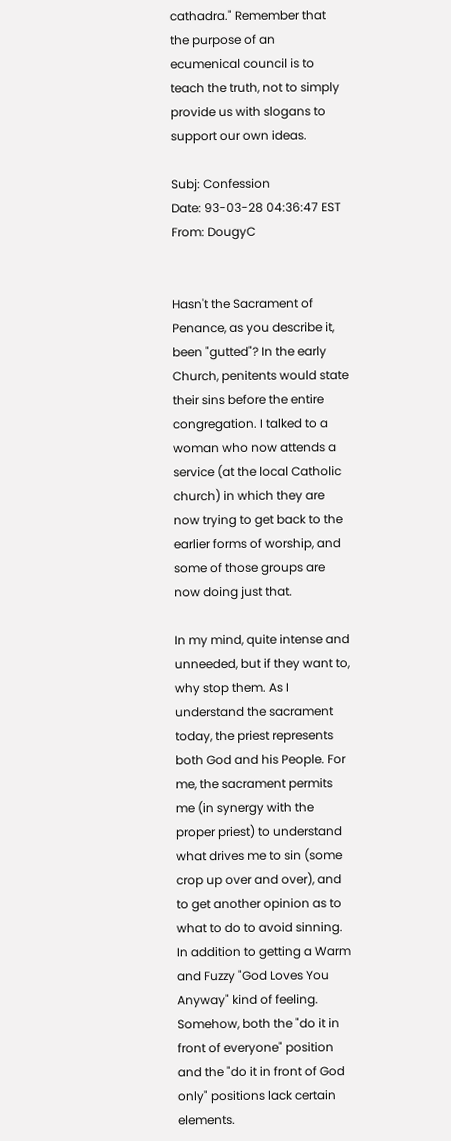cathadra." Remember that the purpose of an ecumenical council is to teach the truth, not to simply provide us with slogans to support our own ideas.

Subj: Confession
Date: 93-03-28 04:36:47 EST
From: DougyC


Hasn't the Sacrament of Penance, as you describe it, been "gutted"? In the early Church, penitents would state their sins before the entire congregation. I talked to a woman who now attends a service (at the local Catholic church) in which they are now trying to get back to the earlier forms of worship, and some of those groups are now doing just that.

In my mind, quite intense and unneeded, but if they want to, why stop them. As I understand the sacrament today, the priest represents both God and his People. For me, the sacrament permits me (in synergy with the proper priest) to understand what drives me to sin (some crop up over and over), and to get another opinion as to what to do to avoid sinning. In addition to getting a Warm and Fuzzy "God Loves You Anyway" kind of feeling. Somehow, both the "do it in front of everyone" position and the "do it in front of God only" positions lack certain elements.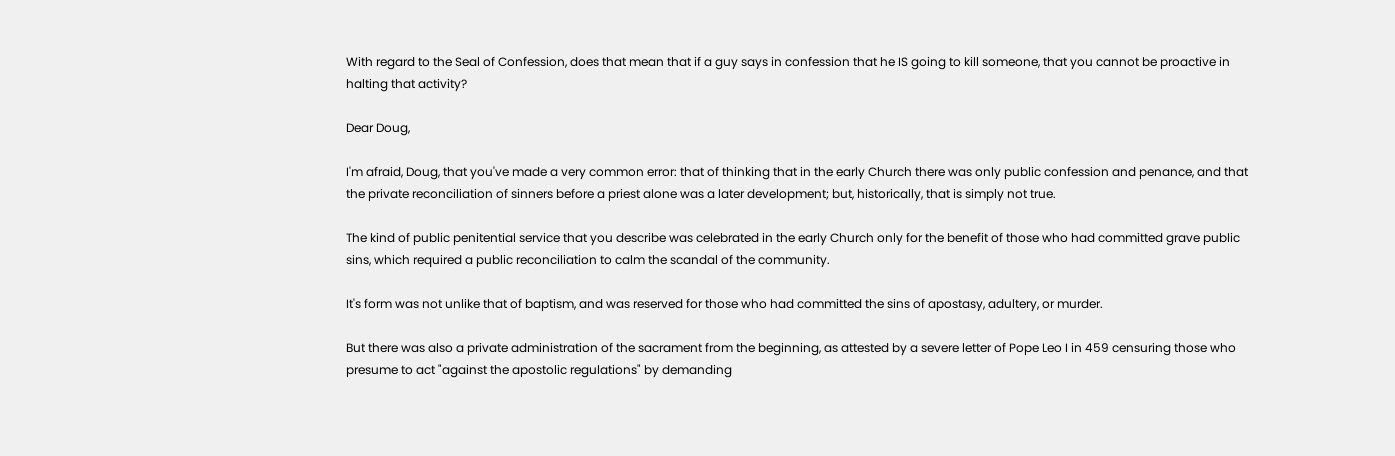With regard to the Seal of Confession, does that mean that if a guy says in confession that he IS going to kill someone, that you cannot be proactive in halting that activity?

Dear Doug,

I'm afraid, Doug, that you've made a very common error: that of thinking that in the early Church there was only public confession and penance, and that the private reconciliation of sinners before a priest alone was a later development; but, historically, that is simply not true.

The kind of public penitential service that you describe was celebrated in the early Church only for the benefit of those who had committed grave public sins, which required a public reconciliation to calm the scandal of the community.

It's form was not unlike that of baptism, and was reserved for those who had committed the sins of apostasy, adultery, or murder.

But there was also a private administration of the sacrament from the beginning, as attested by a severe letter of Pope Leo I in 459 censuring those who presume to act "against the apostolic regulations" by demanding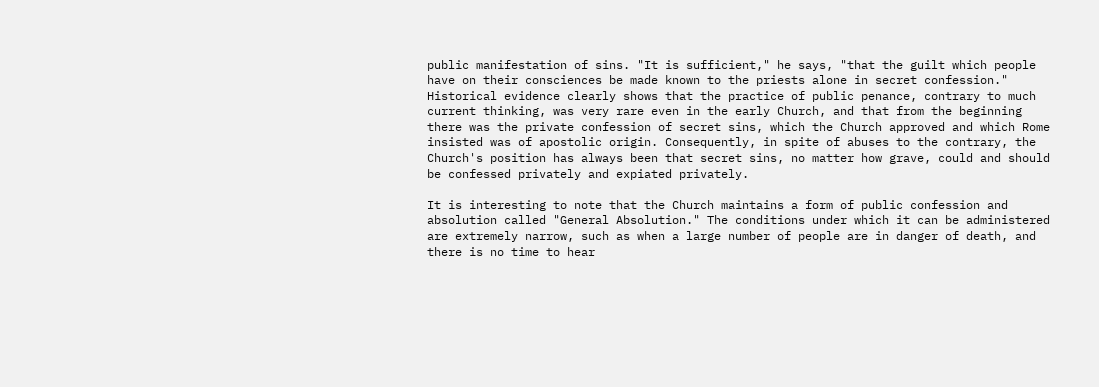public manifestation of sins. "It is sufficient," he says, "that the guilt which people have on their consciences be made known to the priests alone in secret confession." Historical evidence clearly shows that the practice of public penance, contrary to much current thinking, was very rare even in the early Church, and that from the beginning there was the private confession of secret sins, which the Church approved and which Rome insisted was of apostolic origin. Consequently, in spite of abuses to the contrary, the Church's position has always been that secret sins, no matter how grave, could and should be confessed privately and expiated privately.

It is interesting to note that the Church maintains a form of public confession and absolution called "General Absolution." The conditions under which it can be administered are extremely narrow, such as when a large number of people are in danger of death, and there is no time to hear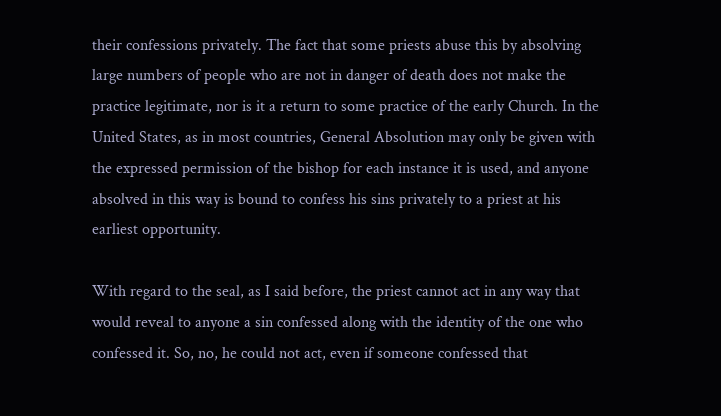their confessions privately. The fact that some priests abuse this by absolving large numbers of people who are not in danger of death does not make the practice legitimate, nor is it a return to some practice of the early Church. In the United States, as in most countries, General Absolution may only be given with the expressed permission of the bishop for each instance it is used, and anyone absolved in this way is bound to confess his sins privately to a priest at his earliest opportunity.

With regard to the seal, as I said before, the priest cannot act in any way that would reveal to anyone a sin confessed along with the identity of the one who confessed it. So, no, he could not act, even if someone confessed that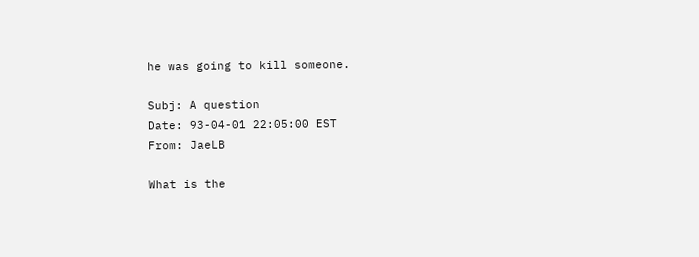he was going to kill someone.

Subj: A question
Date: 93-04-01 22:05:00 EST
From: JaeLB

What is the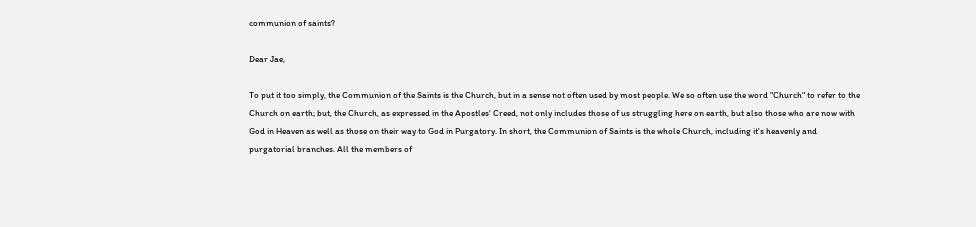communion of saints?

Dear Jae,

To put it too simply, the Communion of the Saints is the Church, but in a sense not often used by most people. We so often use the word "Church" to refer to the Church on earth; but, the Church, as expressed in the Apostles' Creed, not only includes those of us struggling here on earth, but also those who are now with God in Heaven as well as those on their way to God in Purgatory. In short, the Communion of Saints is the whole Church, including it's heavenly and purgatorial branches. All the members of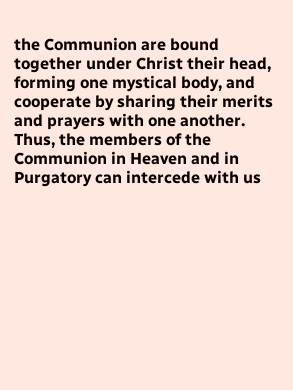the Communion are bound together under Christ their head, forming one mystical body, and cooperate by sharing their merits and prayers with one another. Thus, the members of the Communion in Heaven and in Purgatory can intercede with us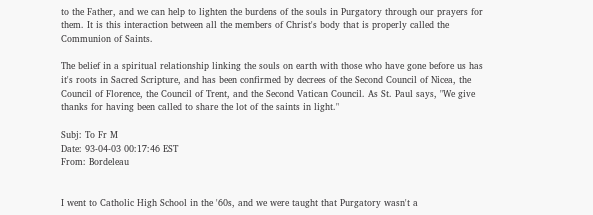to the Father, and we can help to lighten the burdens of the souls in Purgatory through our prayers for them. It is this interaction between all the members of Christ's body that is properly called the Communion of Saints.

The belief in a spiritual relationship linking the souls on earth with those who have gone before us has it's roots in Sacred Scripture, and has been confirmed by decrees of the Second Council of Nicea, the Council of Florence, the Council of Trent, and the Second Vatican Council. As St. Paul says, "We give thanks for having been called to share the lot of the saints in light."

Subj: To Fr M
Date: 93-04-03 00:17:46 EST
From: Bordeleau


I went to Catholic High School in the '60s, and we were taught that Purgatory wasn't a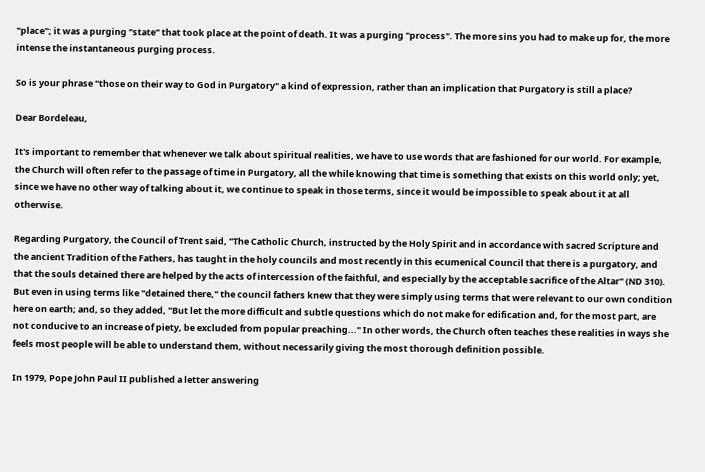"place"; it was a purging "state" that took place at the point of death. It was a purging "process". The more sins you had to make up for, the more intense the instantaneous purging process.

So is your phrase "those on their way to God in Purgatory" a kind of expression, rather than an implication that Purgatory is still a place?

Dear Bordeleau,

It's important to remember that whenever we talk about spiritual realities, we have to use words that are fashioned for our world. For example, the Church will often refer to the passage of time in Purgatory, all the while knowing that time is something that exists on this world only; yet, since we have no other way of talking about it, we continue to speak in those terms, since it would be impossible to speak about it at all otherwise.

Regarding Purgatory, the Council of Trent said, "The Catholic Church, instructed by the Holy Spirit and in accordance with sacred Scripture and the ancient Tradition of the Fathers, has taught in the holy councils and most recently in this ecumenical Council that there is a purgatory, and that the souls detained there are helped by the acts of intercession of the faithful, and especially by the acceptable sacrifice of the Altar" (ND 310). But even in using terms like "detained there," the council fathers knew that they were simply using terms that were relevant to our own condition here on earth; and, so they added, "But let the more difficult and subtle questions which do not make for edification and, for the most part, are not conducive to an increase of piety, be excluded from popular preaching..." In other words, the Church often teaches these realities in ways she feels most people will be able to understand them, without necessarily giving the most thorough definition possible.

In 1979, Pope John Paul II published a letter answering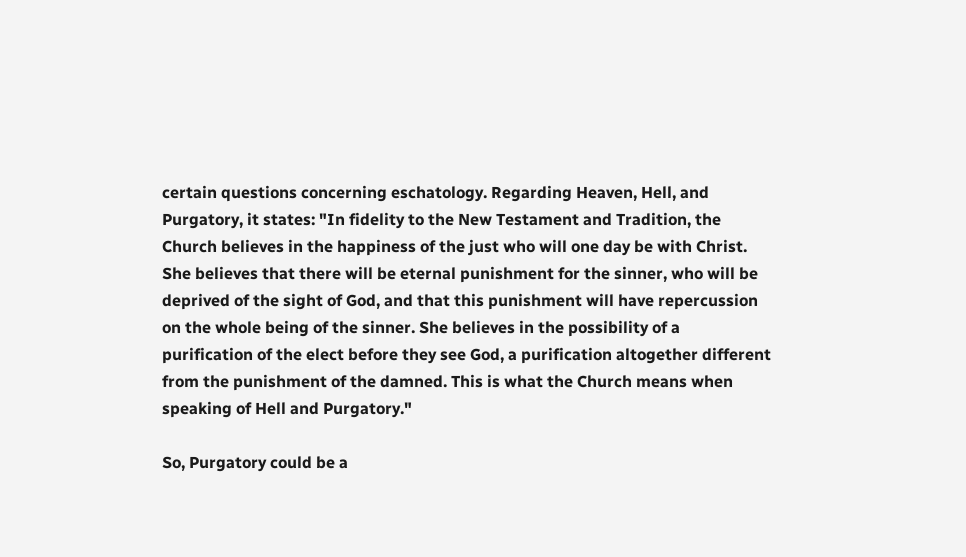certain questions concerning eschatology. Regarding Heaven, Hell, and Purgatory, it states: "In fidelity to the New Testament and Tradition, the Church believes in the happiness of the just who will one day be with Christ. She believes that there will be eternal punishment for the sinner, who will be deprived of the sight of God, and that this punishment will have repercussion on the whole being of the sinner. She believes in the possibility of a purification of the elect before they see God, a purification altogether different from the punishment of the damned. This is what the Church means when speaking of Hell and Purgatory."

So, Purgatory could be a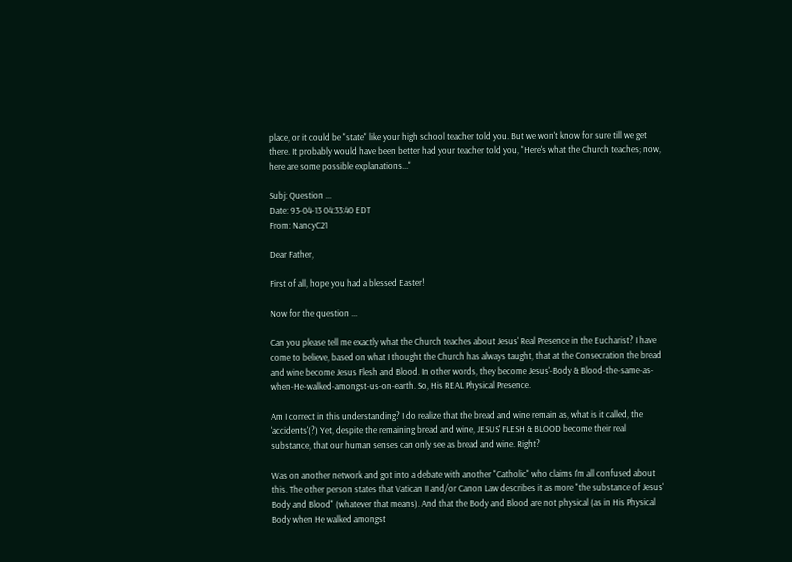place, or it could be "state" like your high school teacher told you. But we won't know for sure till we get there. It probably would have been better had your teacher told you, "Here's what the Church teaches; now, here are some possible explanations..."

Subj: Question ...
Date: 93-04-13 04:33:40 EDT
From: NancyC21

Dear Father,

First of all, hope you had a blessed Easter!

Now for the question ...

Can you please tell me exactly what the Church teaches about Jesus' Real Presence in the Eucharist? I have come to believe, based on what I thought the Church has always taught, that at the Consecration the bread and wine become Jesus Flesh and Blood. In other words, they become Jesus'-Body & Blood-the-same-as-when-He-walked-amongst-us-on-earth. So, His REAL Physical Presence.

Am I correct in this understanding? I do realize that the bread and wine remain as, what is it called, the 'accidents'(?) Yet, despite the remaining bread and wine, JESUS' FLESH & BLOOD become their real substance, that our human senses can only see as bread and wine. Right?

Was on another network and got into a debate with another "Catholic" who claims I'm all confused about this. The other person states that Vatican II and/or Canon Law describes it as more "the substance of Jesus' Body and Blood" (whatever that means). And that the Body and Blood are not physical (as in His Physical Body when He walked amongst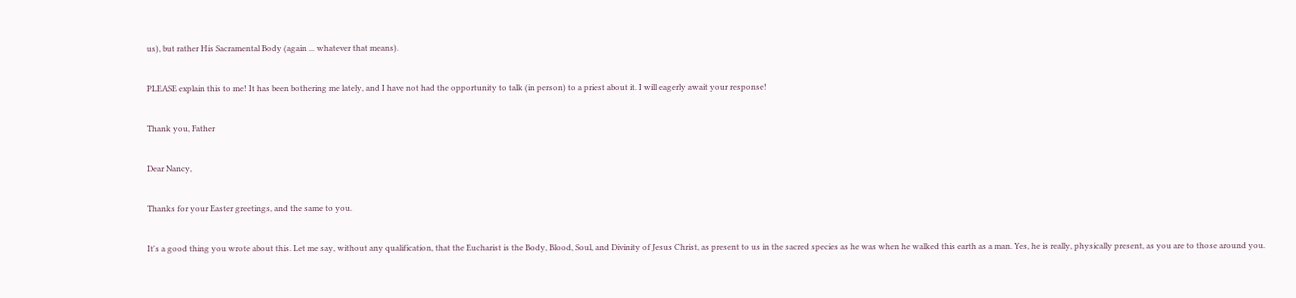us), but rather His Sacramental Body (again ... whatever that means).

PLEASE explain this to me! It has been bothering me lately, and I have not had the opportunity to talk (in person) to a priest about it. I will eagerly await your response!

Thank you, Father

Dear Nancy,

Thanks for your Easter greetings, and the same to you.

It's a good thing you wrote about this. Let me say, without any qualification, that the Eucharist is the Body, Blood, Soul, and Divinity of Jesus Christ, as present to us in the sacred species as he was when he walked this earth as a man. Yes, he is really, physically present, as you are to those around you.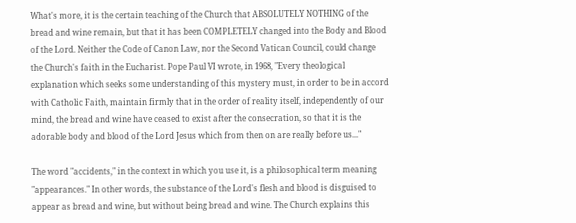What's more, it is the certain teaching of the Church that ABSOLUTELY NOTHING of the bread and wine remain, but that it has been COMPLETELY changed into the Body and Blood of the Lord. Neither the Code of Canon Law, nor the Second Vatican Council, could change the Church's faith in the Eucharist. Pope Paul VI wrote, in 1968, "Every theological explanation which seeks some understanding of this mystery must, in order to be in accord with Catholic Faith, maintain firmly that in the order of reality itself, independently of our mind, the bread and wine have ceased to exist after the consecration, so that it is the adorable body and blood of the Lord Jesus which from then on are really before us..."

The word "accidents," in the context in which you use it, is a philosophical term meaning "appearances." In other words, the substance of the Lord's flesh and blood is disguised to appear as bread and wine, but without being bread and wine. The Church explains this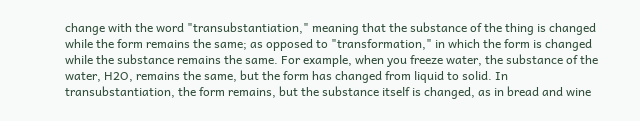change with the word "transubstantiation," meaning that the substance of the thing is changed while the form remains the same; as opposed to "transformation," in which the form is changed while the substance remains the same. For example, when you freeze water, the substance of the water, H2O, remains the same, but the form has changed from liquid to solid. In transubstantiation, the form remains, but the substance itself is changed, as in bread and wine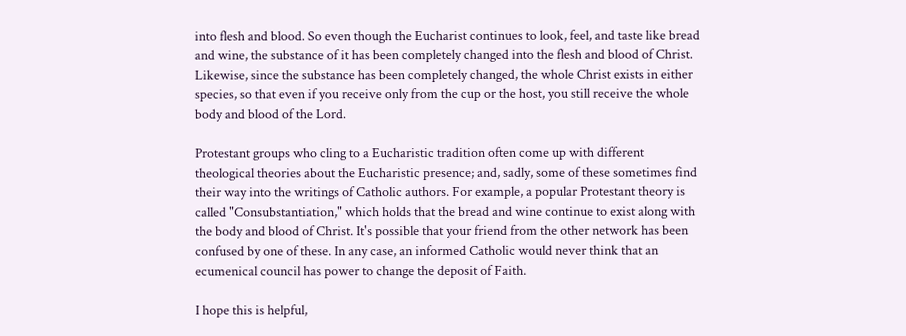into flesh and blood. So even though the Eucharist continues to look, feel, and taste like bread and wine, the substance of it has been completely changed into the flesh and blood of Christ. Likewise, since the substance has been completely changed, the whole Christ exists in either species, so that even if you receive only from the cup or the host, you still receive the whole body and blood of the Lord.

Protestant groups who cling to a Eucharistic tradition often come up with different theological theories about the Eucharistic presence; and, sadly, some of these sometimes find their way into the writings of Catholic authors. For example, a popular Protestant theory is called "Consubstantiation," which holds that the bread and wine continue to exist along with the body and blood of Christ. It's possible that your friend from the other network has been confused by one of these. In any case, an informed Catholic would never think that an ecumenical council has power to change the deposit of Faith.

I hope this is helpful,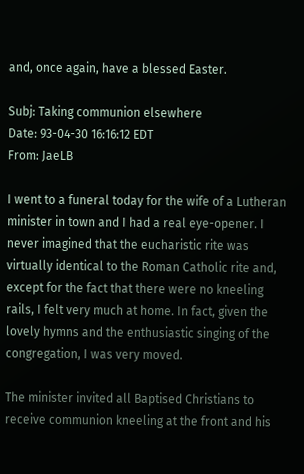and, once again, have a blessed Easter.

Subj: Taking communion elsewhere
Date: 93-04-30 16:16:12 EDT
From: JaeLB

I went to a funeral today for the wife of a Lutheran minister in town and I had a real eye-opener. I never imagined that the eucharistic rite was virtually identical to the Roman Catholic rite and, except for the fact that there were no kneeling rails, I felt very much at home. In fact, given the lovely hymns and the enthusiastic singing of the congregation, I was very moved.

The minister invited all Baptised Christians to receive communion kneeling at the front and his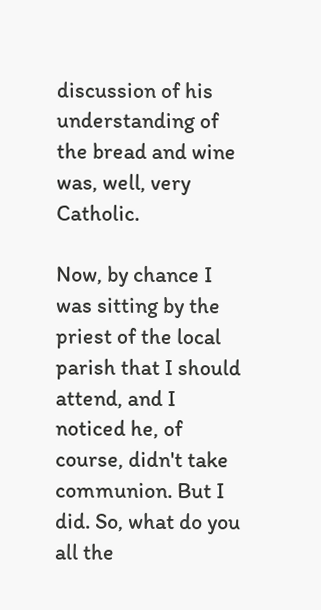discussion of his understanding of the bread and wine was, well, very Catholic.

Now, by chance I was sitting by the priest of the local parish that I should attend, and I noticed he, of course, didn't take communion. But I did. So, what do you all the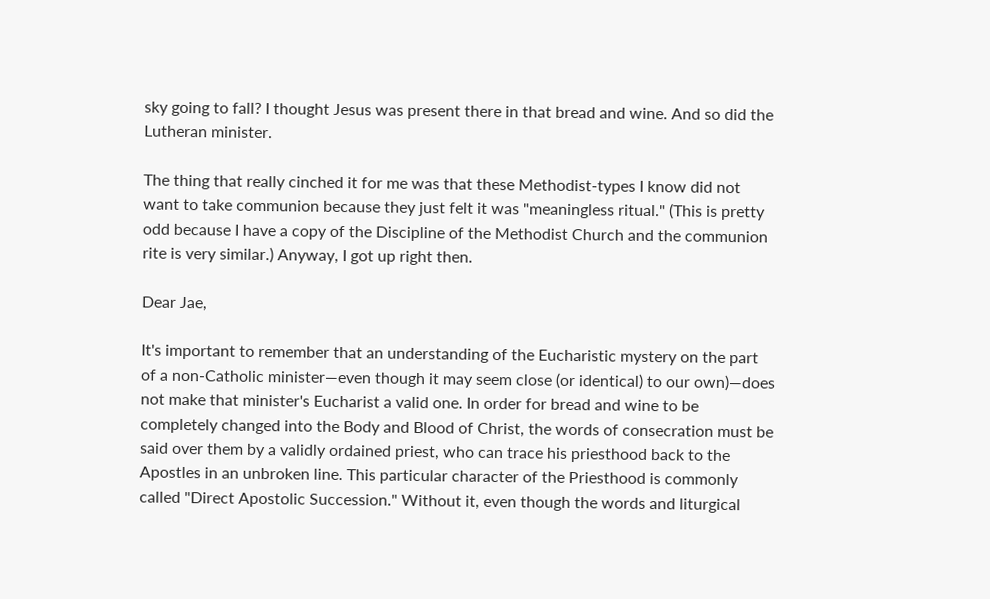sky going to fall? I thought Jesus was present there in that bread and wine. And so did the Lutheran minister.

The thing that really cinched it for me was that these Methodist-types I know did not want to take communion because they just felt it was "meaningless ritual." (This is pretty odd because I have a copy of the Discipline of the Methodist Church and the communion rite is very similar.) Anyway, I got up right then.

Dear Jae,

It's important to remember that an understanding of the Eucharistic mystery on the part of a non-Catholic minister—even though it may seem close (or identical) to our own)—does not make that minister's Eucharist a valid one. In order for bread and wine to be completely changed into the Body and Blood of Christ, the words of consecration must be said over them by a validly ordained priest, who can trace his priesthood back to the Apostles in an unbroken line. This particular character of the Priesthood is commonly called "Direct Apostolic Succession." Without it, even though the words and liturgical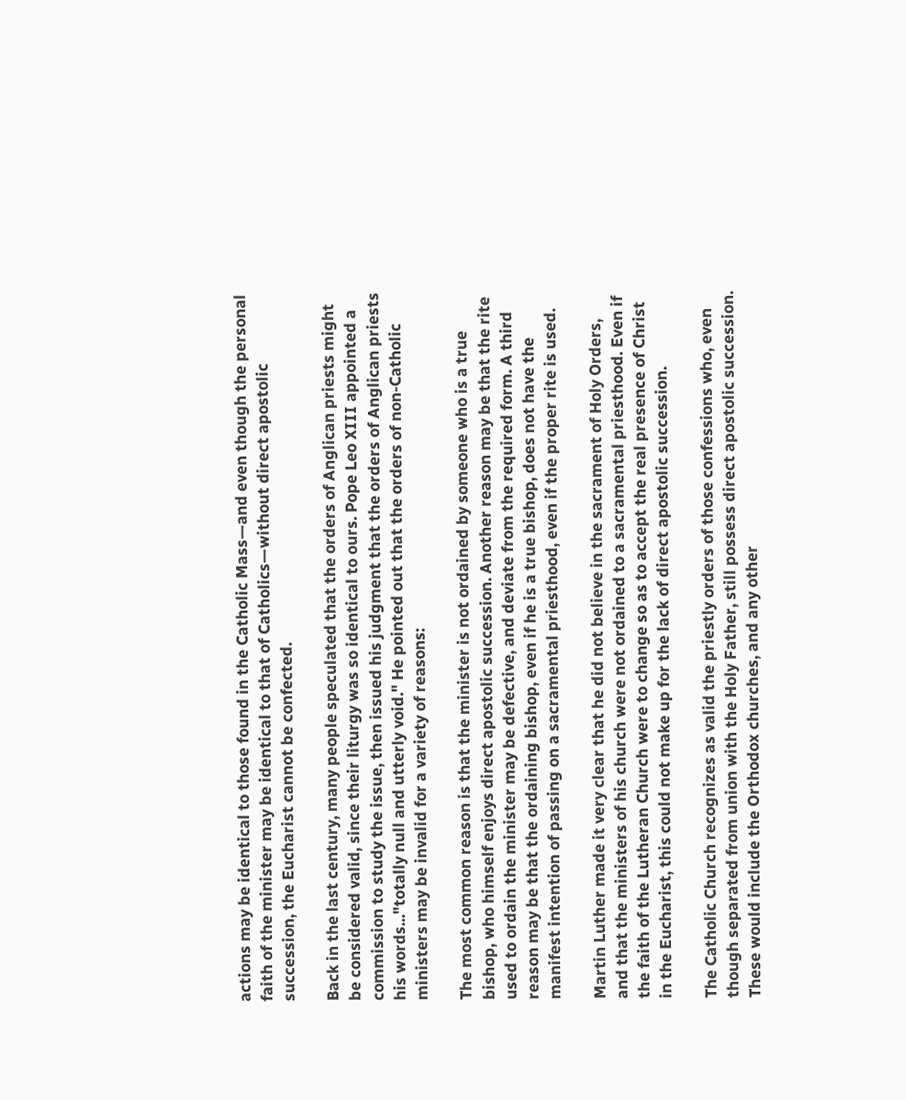actions may be identical to those found in the Catholic Mass—and even though the personal faith of the minister may be identical to that of Catholics—without direct apostolic succession, the Eucharist cannot be confected.

Back in the last century, many people speculated that the orders of Anglican priests might be considered valid, since their liturgy was so identical to ours. Pope Leo XIII appointed a commission to study the issue, then issued his judgment that the orders of Anglican priests his words..."totally null and utterly void." He pointed out that the orders of non-Catholic ministers may be invalid for a variety of reasons:

The most common reason is that the minister is not ordained by someone who is a true bishop, who himself enjoys direct apostolic succession. Another reason may be that the rite used to ordain the minister may be defective, and deviate from the required form. A third reason may be that the ordaining bishop, even if he is a true bishop, does not have the manifest intention of passing on a sacramental priesthood, even if the proper rite is used.

Martin Luther made it very clear that he did not believe in the sacrament of Holy Orders, and that the ministers of his church were not ordained to a sacramental priesthood. Even if the faith of the Lutheran Church were to change so as to accept the real presence of Christ in the Eucharist, this could not make up for the lack of direct apostolic succession.

The Catholic Church recognizes as valid the priestly orders of those confessions who, even though separated from union with the Holy Father, still possess direct apostolic succession. These would include the Orthodox churches, and any other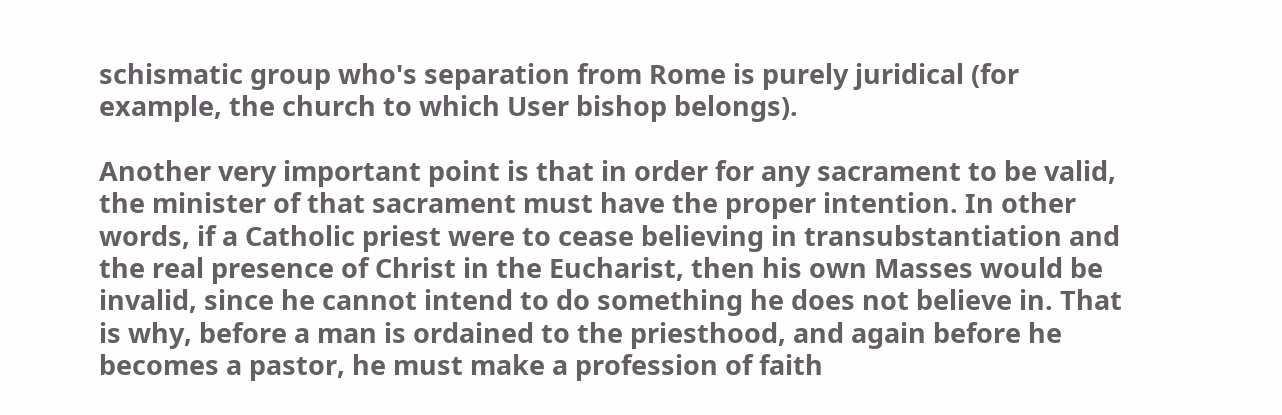schismatic group who's separation from Rome is purely juridical (for example, the church to which User bishop belongs).

Another very important point is that in order for any sacrament to be valid, the minister of that sacrament must have the proper intention. In other words, if a Catholic priest were to cease believing in transubstantiation and the real presence of Christ in the Eucharist, then his own Masses would be invalid, since he cannot intend to do something he does not believe in. That is why, before a man is ordained to the priesthood, and again before he becomes a pastor, he must make a profession of faith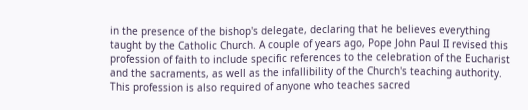in the presence of the bishop's delegate, declaring that he believes everything taught by the Catholic Church. A couple of years ago, Pope John Paul II revised this profession of faith to include specific references to the celebration of the Eucharist and the sacraments, as well as the infallibility of the Church's teaching authority. This profession is also required of anyone who teaches sacred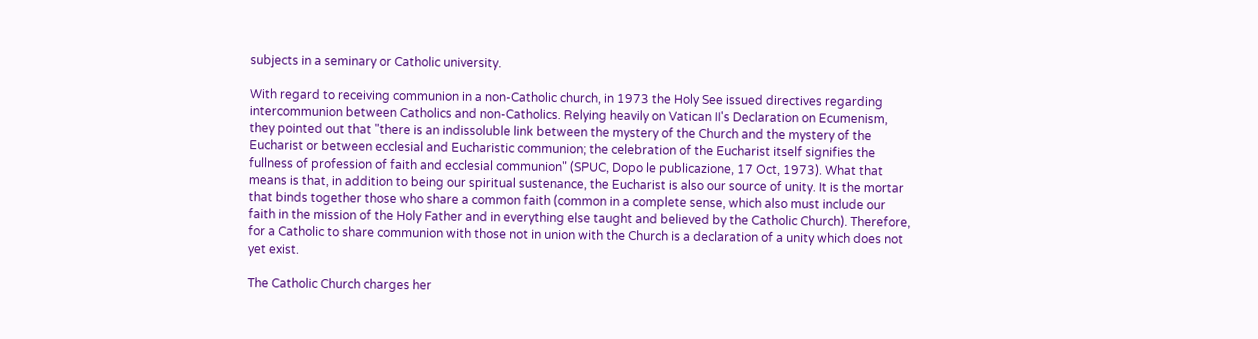subjects in a seminary or Catholic university.

With regard to receiving communion in a non-Catholic church, in 1973 the Holy See issued directives regarding intercommunion between Catholics and non-Catholics. Relying heavily on Vatican II's Declaration on Ecumenism, they pointed out that "there is an indissoluble link between the mystery of the Church and the mystery of the Eucharist or between ecclesial and Eucharistic communion; the celebration of the Eucharist itself signifies the fullness of profession of faith and ecclesial communion" (SPUC, Dopo le publicazione, 17 Oct, 1973). What that means is that, in addition to being our spiritual sustenance, the Eucharist is also our source of unity. It is the mortar that binds together those who share a common faith (common in a complete sense, which also must include our faith in the mission of the Holy Father and in everything else taught and believed by the Catholic Church). Therefore, for a Catholic to share communion with those not in union with the Church is a declaration of a unity which does not yet exist.

The Catholic Church charges her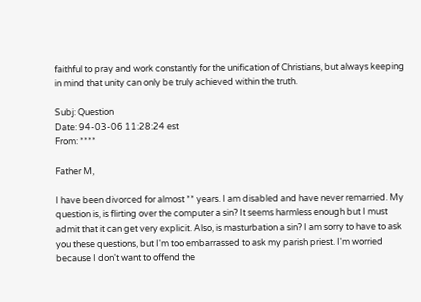faithful to pray and work constantly for the unification of Christians, but always keeping in mind that unity can only be truly achieved within the truth.

Subj: Question
Date: 94-03-06 11:28:24 est
From: ****

Father M,

I have been divorced for almost ** years. I am disabled and have never remarried. My question is, is flirting over the computer a sin? It seems harmless enough but I must admit that it can get very explicit. Also, is masturbation a sin? I am sorry to have to ask you these questions, but I'm too embarrassed to ask my parish priest. I'm worried because I don't want to offend the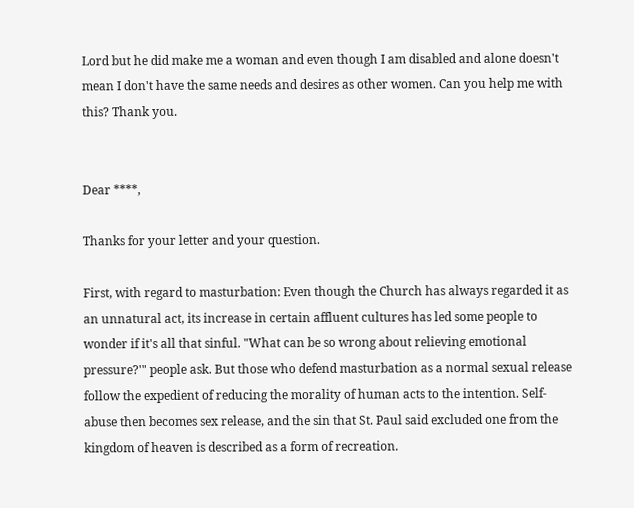Lord but he did make me a woman and even though I am disabled and alone doesn't mean I don't have the same needs and desires as other women. Can you help me with this? Thank you.


Dear ****,

Thanks for your letter and your question.

First, with regard to masturbation: Even though the Church has always regarded it as an unnatural act, its increase in certain affluent cultures has led some people to wonder if it's all that sinful. "What can be so wrong about relieving emotional pressure?'" people ask. But those who defend masturbation as a normal sexual release follow the expedient of reducing the morality of human acts to the intention. Self-abuse then becomes sex release, and the sin that St. Paul said excluded one from the kingdom of heaven is described as a form of recreation.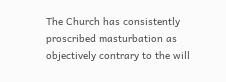The Church has consistently proscribed masturbation as objectively contrary to the will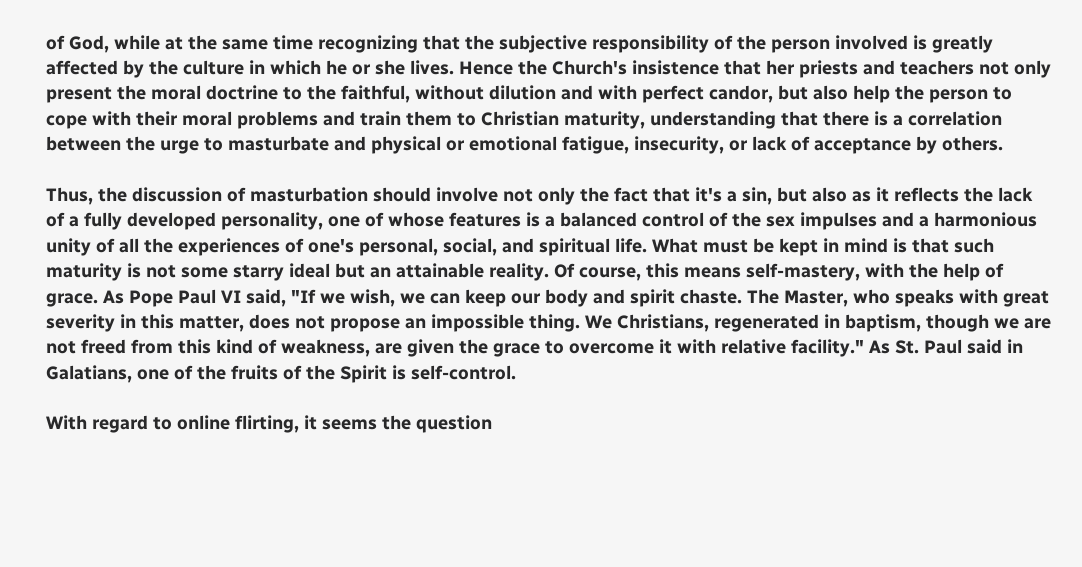of God, while at the same time recognizing that the subjective responsibility of the person involved is greatly affected by the culture in which he or she lives. Hence the Church's insistence that her priests and teachers not only present the moral doctrine to the faithful, without dilution and with perfect candor, but also help the person to cope with their moral problems and train them to Christian maturity, understanding that there is a correlation between the urge to masturbate and physical or emotional fatigue, insecurity, or lack of acceptance by others.

Thus, the discussion of masturbation should involve not only the fact that it's a sin, but also as it reflects the lack of a fully developed personality, one of whose features is a balanced control of the sex impulses and a harmonious unity of all the experiences of one's personal, social, and spiritual life. What must be kept in mind is that such maturity is not some starry ideal but an attainable reality. Of course, this means self-mastery, with the help of grace. As Pope Paul VI said, "If we wish, we can keep our body and spirit chaste. The Master, who speaks with great severity in this matter, does not propose an impossible thing. We Christians, regenerated in baptism, though we are not freed from this kind of weakness, are given the grace to overcome it with relative facility." As St. Paul said in Galatians, one of the fruits of the Spirit is self-control.

With regard to online flirting, it seems the question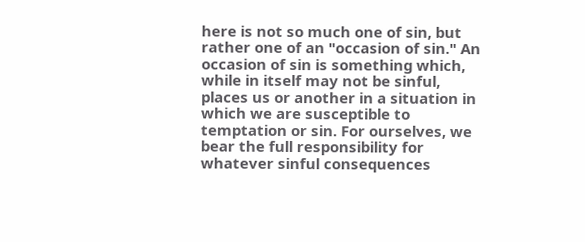here is not so much one of sin, but rather one of an "occasion of sin." An occasion of sin is something which, while in itself may not be sinful, places us or another in a situation in which we are susceptible to temptation or sin. For ourselves, we bear the full responsibility for whatever sinful consequences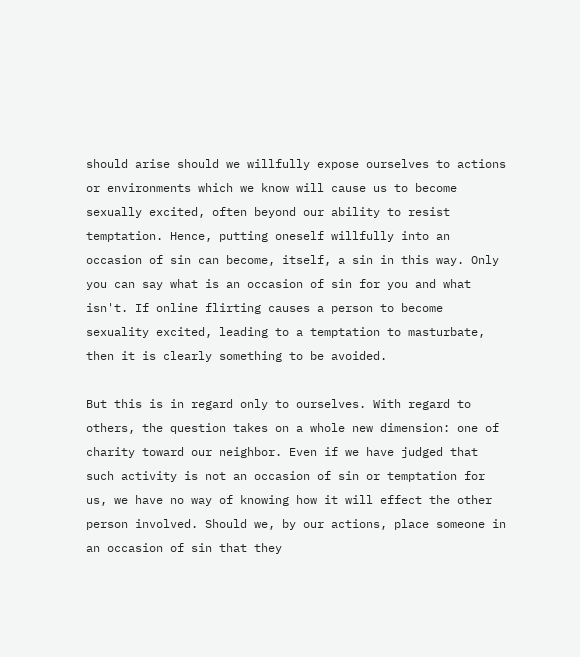should arise should we willfully expose ourselves to actions or environments which we know will cause us to become sexually excited, often beyond our ability to resist temptation. Hence, putting oneself willfully into an occasion of sin can become, itself, a sin in this way. Only you can say what is an occasion of sin for you and what isn't. If online flirting causes a person to become sexuality excited, leading to a temptation to masturbate, then it is clearly something to be avoided.

But this is in regard only to ourselves. With regard to others, the question takes on a whole new dimension: one of charity toward our neighbor. Even if we have judged that such activity is not an occasion of sin or temptation for us, we have no way of knowing how it will effect the other person involved. Should we, by our actions, place someone in an occasion of sin that they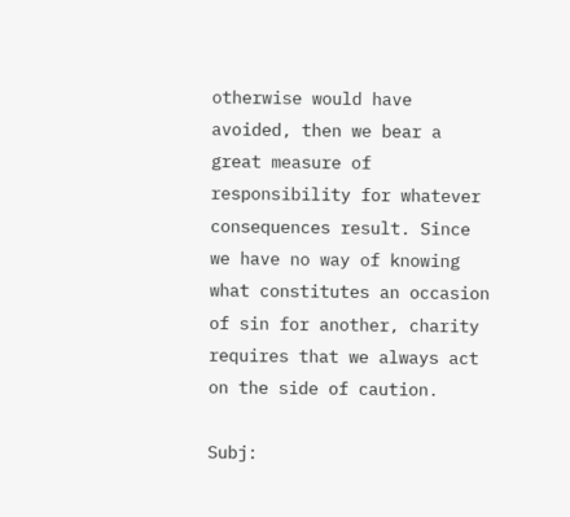otherwise would have avoided, then we bear a great measure of responsibility for whatever consequences result. Since we have no way of knowing what constitutes an occasion of sin for another, charity requires that we always act on the side of caution.

Subj: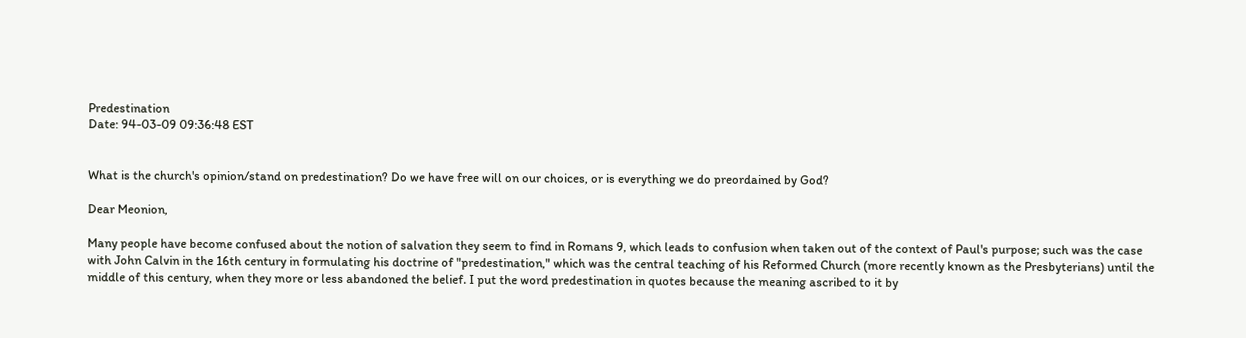Predestination
Date: 94-03-09 09:36:48 EST


What is the church's opinion/stand on predestination? Do we have free will on our choices, or is everything we do preordained by God?

Dear Meonion,

Many people have become confused about the notion of salvation they seem to find in Romans 9, which leads to confusion when taken out of the context of Paul's purpose; such was the case with John Calvin in the 16th century in formulating his doctrine of "predestination," which was the central teaching of his Reformed Church (more recently known as the Presbyterians) until the middle of this century, when they more or less abandoned the belief. I put the word predestination in quotes because the meaning ascribed to it by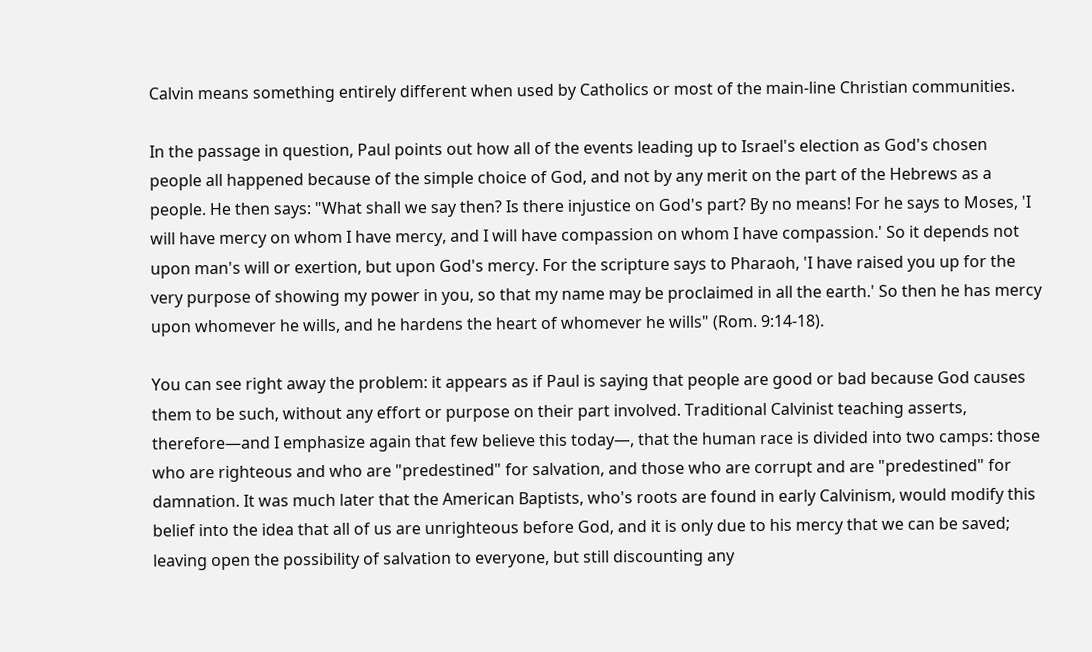Calvin means something entirely different when used by Catholics or most of the main-line Christian communities.

In the passage in question, Paul points out how all of the events leading up to Israel's election as God's chosen people all happened because of the simple choice of God, and not by any merit on the part of the Hebrews as a people. He then says: "What shall we say then? Is there injustice on God's part? By no means! For he says to Moses, 'I will have mercy on whom I have mercy, and I will have compassion on whom I have compassion.' So it depends not upon man's will or exertion, but upon God's mercy. For the scripture says to Pharaoh, 'I have raised you up for the very purpose of showing my power in you, so that my name may be proclaimed in all the earth.' So then he has mercy upon whomever he wills, and he hardens the heart of whomever he wills" (Rom. 9:14-18).

You can see right away the problem: it appears as if Paul is saying that people are good or bad because God causes them to be such, without any effort or purpose on their part involved. Traditional Calvinist teaching asserts, therefore—and I emphasize again that few believe this today—, that the human race is divided into two camps: those who are righteous and who are "predestined" for salvation, and those who are corrupt and are "predestined" for damnation. It was much later that the American Baptists, who's roots are found in early Calvinism, would modify this belief into the idea that all of us are unrighteous before God, and it is only due to his mercy that we can be saved; leaving open the possibility of salvation to everyone, but still discounting any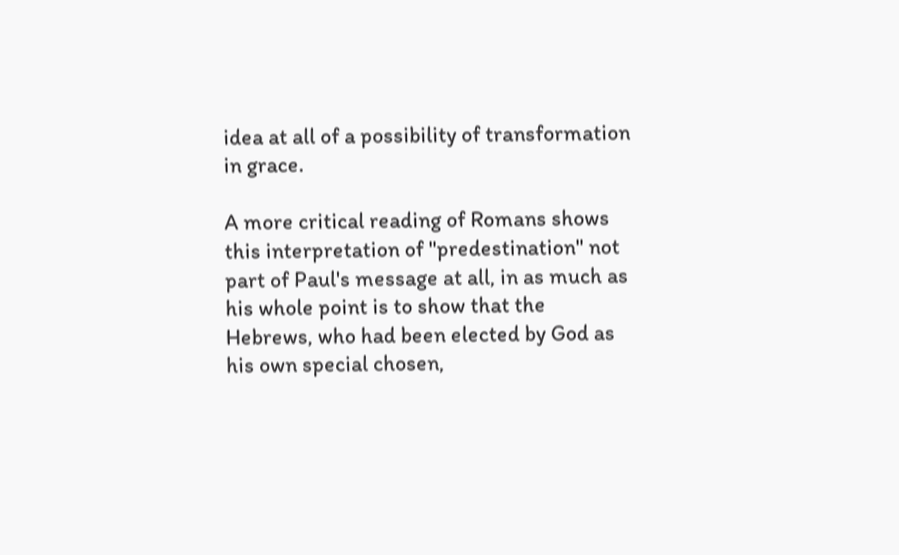idea at all of a possibility of transformation in grace.

A more critical reading of Romans shows this interpretation of "predestination" not part of Paul's message at all, in as much as his whole point is to show that the Hebrews, who had been elected by God as his own special chosen,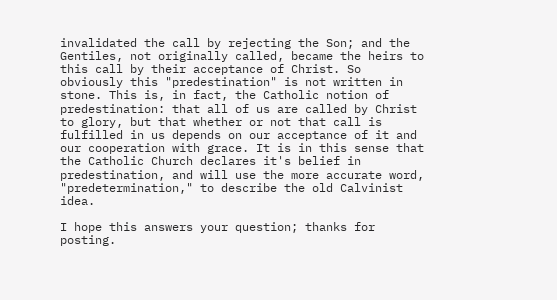invalidated the call by rejecting the Son; and the Gentiles, not originally called, became the heirs to this call by their acceptance of Christ. So obviously this "predestination" is not written in stone. This is, in fact, the Catholic notion of predestination: that all of us are called by Christ to glory, but that whether or not that call is fulfilled in us depends on our acceptance of it and our cooperation with grace. It is in this sense that the Catholic Church declares it's belief in predestination, and will use the more accurate word, "predetermination," to describe the old Calvinist idea.

I hope this answers your question; thanks for posting.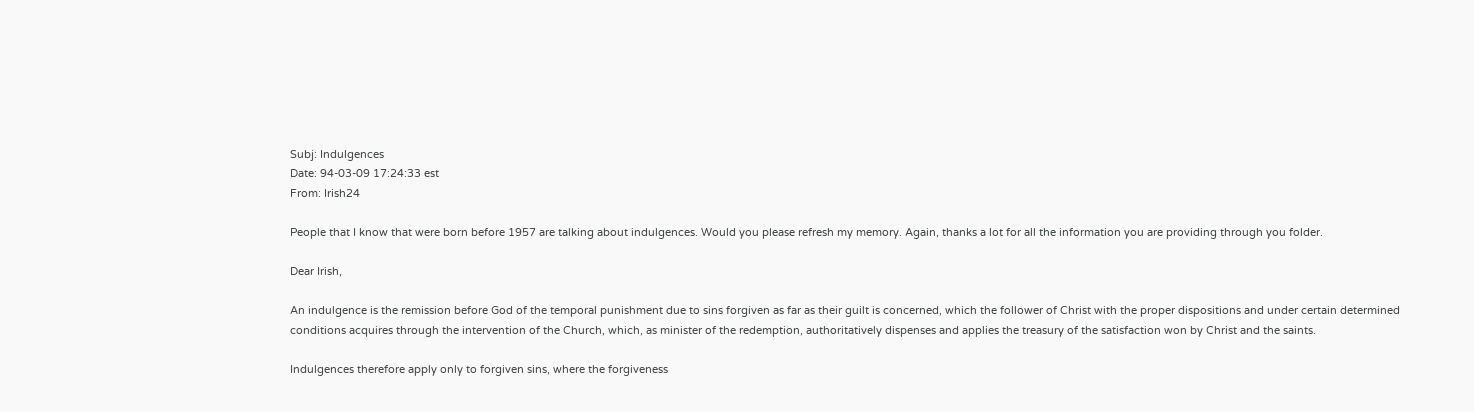Subj: Indulgences
Date: 94-03-09 17:24:33 est
From: Irish24

People that I know that were born before 1957 are talking about indulgences. Would you please refresh my memory. Again, thanks a lot for all the information you are providing through you folder.

Dear Irish,

An indulgence is the remission before God of the temporal punishment due to sins forgiven as far as their guilt is concerned, which the follower of Christ with the proper dispositions and under certain determined conditions acquires through the intervention of the Church, which, as minister of the redemption, authoritatively dispenses and applies the treasury of the satisfaction won by Christ and the saints.

Indulgences therefore apply only to forgiven sins, where the forgiveness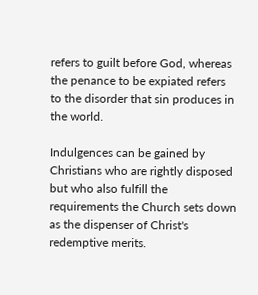refers to guilt before God, whereas the penance to be expiated refers to the disorder that sin produces in the world.

Indulgences can be gained by Christians who are rightly disposed but who also fulfill the requirements the Church sets down as the dispenser of Christ's redemptive merits.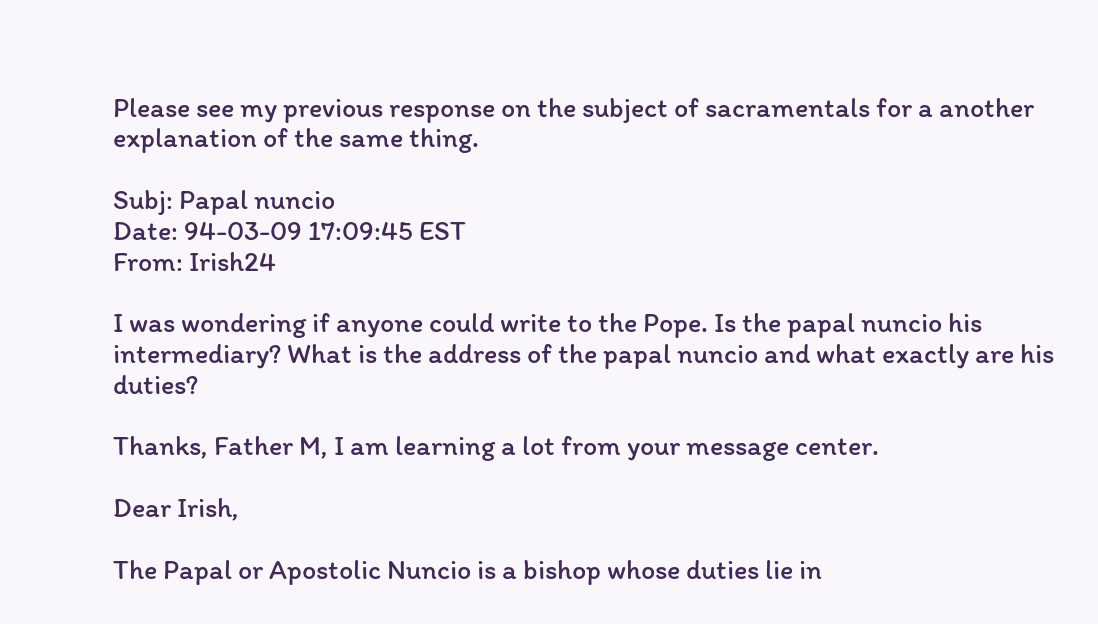Please see my previous response on the subject of sacramentals for a another explanation of the same thing.

Subj: Papal nuncio
Date: 94-03-09 17:09:45 EST
From: Irish24

I was wondering if anyone could write to the Pope. Is the papal nuncio his intermediary? What is the address of the papal nuncio and what exactly are his duties?

Thanks, Father M, I am learning a lot from your message center.

Dear Irish,

The Papal or Apostolic Nuncio is a bishop whose duties lie in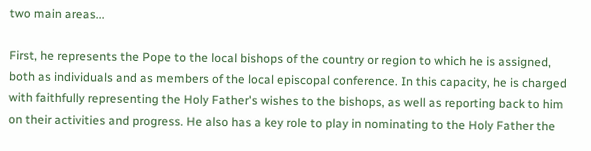two main areas...

First, he represents the Pope to the local bishops of the country or region to which he is assigned, both as individuals and as members of the local episcopal conference. In this capacity, he is charged with faithfully representing the Holy Father's wishes to the bishops, as well as reporting back to him on their activities and progress. He also has a key role to play in nominating to the Holy Father the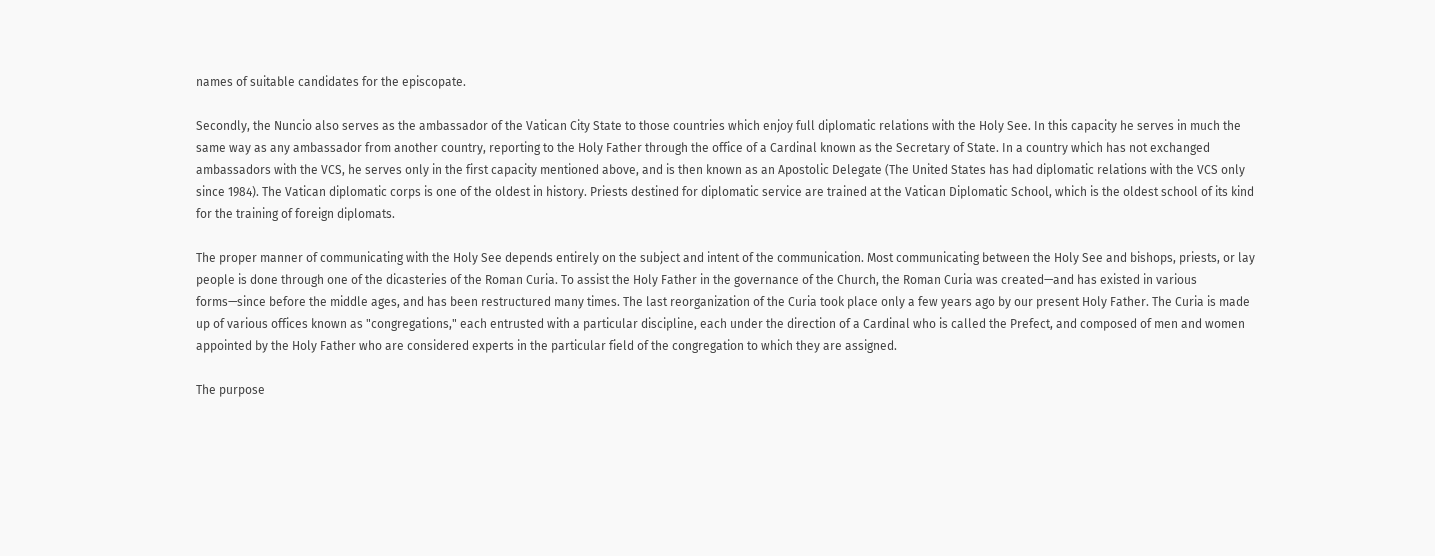names of suitable candidates for the episcopate.

Secondly, the Nuncio also serves as the ambassador of the Vatican City State to those countries which enjoy full diplomatic relations with the Holy See. In this capacity he serves in much the same way as any ambassador from another country, reporting to the Holy Father through the office of a Cardinal known as the Secretary of State. In a country which has not exchanged ambassadors with the VCS, he serves only in the first capacity mentioned above, and is then known as an Apostolic Delegate (The United States has had diplomatic relations with the VCS only since 1984). The Vatican diplomatic corps is one of the oldest in history. Priests destined for diplomatic service are trained at the Vatican Diplomatic School, which is the oldest school of its kind for the training of foreign diplomats.

The proper manner of communicating with the Holy See depends entirely on the subject and intent of the communication. Most communicating between the Holy See and bishops, priests, or lay people is done through one of the dicasteries of the Roman Curia. To assist the Holy Father in the governance of the Church, the Roman Curia was created—and has existed in various forms—since before the middle ages, and has been restructured many times. The last reorganization of the Curia took place only a few years ago by our present Holy Father. The Curia is made up of various offices known as "congregations," each entrusted with a particular discipline, each under the direction of a Cardinal who is called the Prefect, and composed of men and women appointed by the Holy Father who are considered experts in the particular field of the congregation to which they are assigned.

The purpose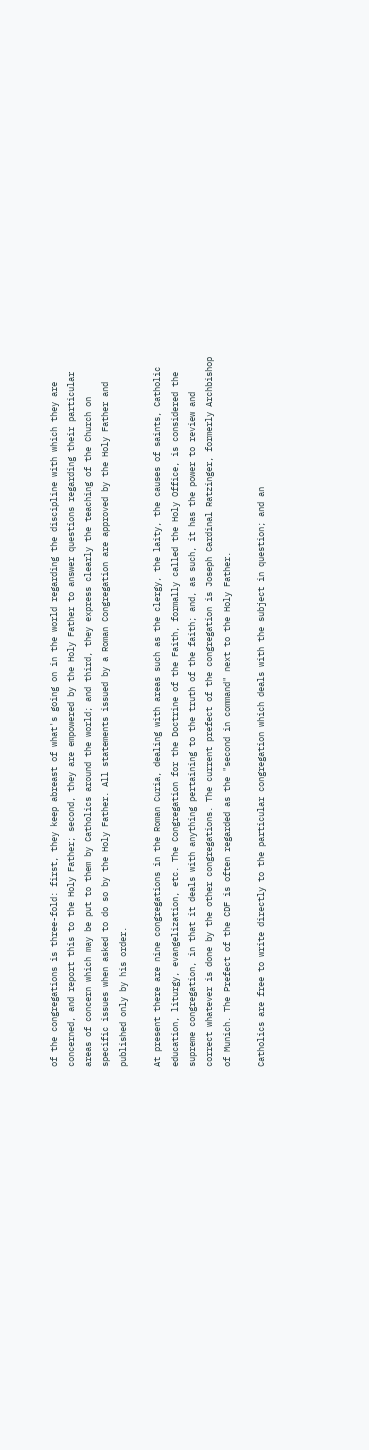of the congregations is three-fold: first, they keep abreast of what's going on in the world regarding the discipline with which they are concerned, and report this to the Holy Father; second, they are empowered by the Holy Father to answer questions regarding their particular areas of concern which may be put to them by Catholics around the world; and third, they express clearly the teaching of the Church on specific issues when asked to do so by the Holy Father. All statements issued by a Roman Congregation are approved by the Holy Father and published only by his order.

At present there are nine congregations in the Roman Curia, dealing with areas such as the clergy, the laity, the causes of saints, Catholic education, liturgy, evangelization, etc. The Congregation for the Doctrine of the Faith, formally called the Holy Office, is considered the supreme congregation, in that it deals with anything pertaining to the truth of the faith; and, as such, it has the power to review and correct whatever is done by the other congregations. The current prefect of the congregation is Joseph Cardinal Ratzinger, formerly Archbishop of Munich. The Prefect of the CDF is often regarded as the "second in command" next to the Holy Father.

Catholics are free to write directly to the particular congregation which deals with the subject in question; and an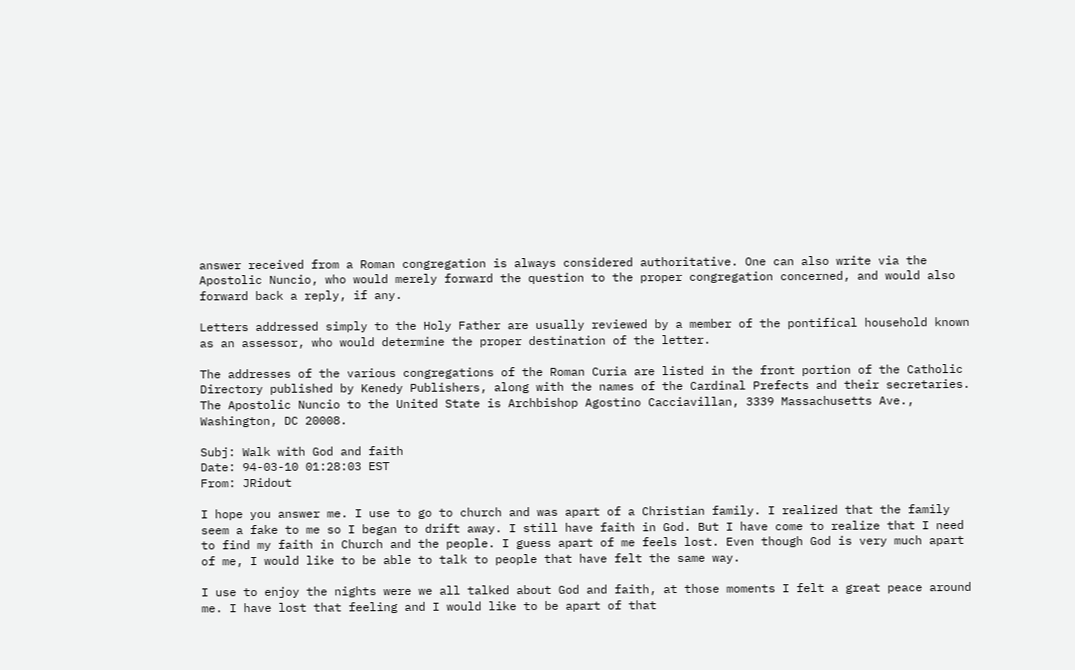answer received from a Roman congregation is always considered authoritative. One can also write via the Apostolic Nuncio, who would merely forward the question to the proper congregation concerned, and would also forward back a reply, if any.

Letters addressed simply to the Holy Father are usually reviewed by a member of the pontifical household known as an assessor, who would determine the proper destination of the letter.

The addresses of the various congregations of the Roman Curia are listed in the front portion of the Catholic Directory published by Kenedy Publishers, along with the names of the Cardinal Prefects and their secretaries. The Apostolic Nuncio to the United State is Archbishop Agostino Cacciavillan, 3339 Massachusetts Ave., Washington, DC 20008.

Subj: Walk with God and faith
Date: 94-03-10 01:28:03 EST
From: JRidout

I hope you answer me. I use to go to church and was apart of a Christian family. I realized that the family seem a fake to me so I began to drift away. I still have faith in God. But I have come to realize that I need to find my faith in Church and the people. I guess apart of me feels lost. Even though God is very much apart of me, I would like to be able to talk to people that have felt the same way.

I use to enjoy the nights were we all talked about God and faith, at those moments I felt a great peace around me. I have lost that feeling and I would like to be apart of that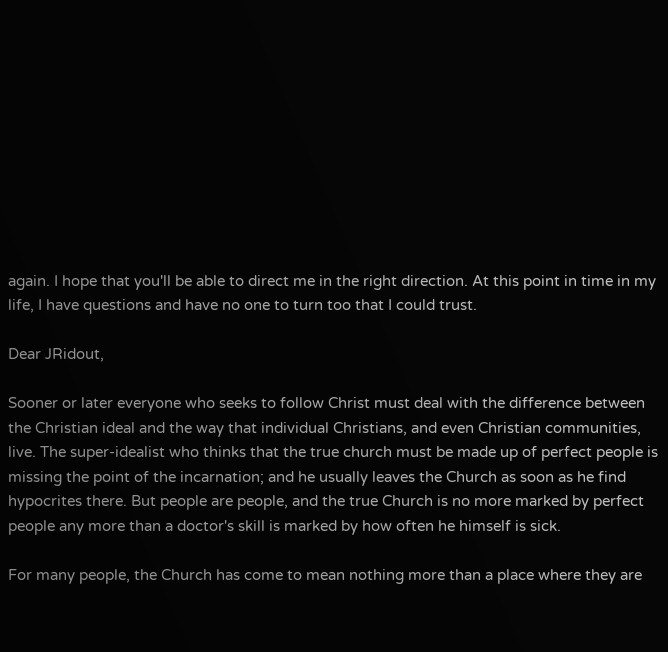again. I hope that you'll be able to direct me in the right direction. At this point in time in my life, I have questions and have no one to turn too that I could trust.

Dear JRidout,

Sooner or later everyone who seeks to follow Christ must deal with the difference between the Christian ideal and the way that individual Christians, and even Christian communities, live. The super-idealist who thinks that the true church must be made up of perfect people is missing the point of the incarnation; and he usually leaves the Church as soon as he find hypocrites there. But people are people, and the true Church is no more marked by perfect people any more than a doctor's skill is marked by how often he himself is sick.

For many people, the Church has come to mean nothing more than a place where they are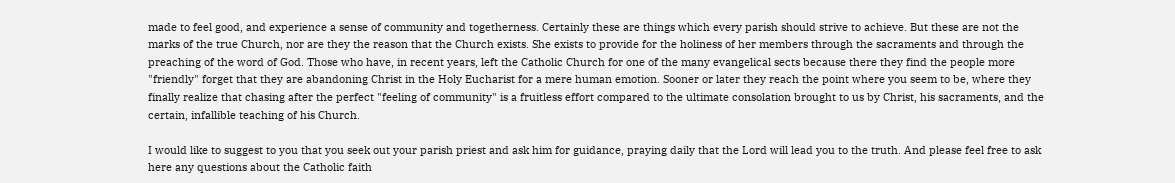made to feel good, and experience a sense of community and togetherness. Certainly these are things which every parish should strive to achieve. But these are not the marks of the true Church, nor are they the reason that the Church exists. She exists to provide for the holiness of her members through the sacraments and through the preaching of the word of God. Those who have, in recent years, left the Catholic Church for one of the many evangelical sects because there they find the people more "friendly" forget that they are abandoning Christ in the Holy Eucharist for a mere human emotion. Sooner or later they reach the point where you seem to be, where they finally realize that chasing after the perfect "feeling of community" is a fruitless effort compared to the ultimate consolation brought to us by Christ, his sacraments, and the certain, infallible teaching of his Church.

I would like to suggest to you that you seek out your parish priest and ask him for guidance, praying daily that the Lord will lead you to the truth. And please feel free to ask here any questions about the Catholic faith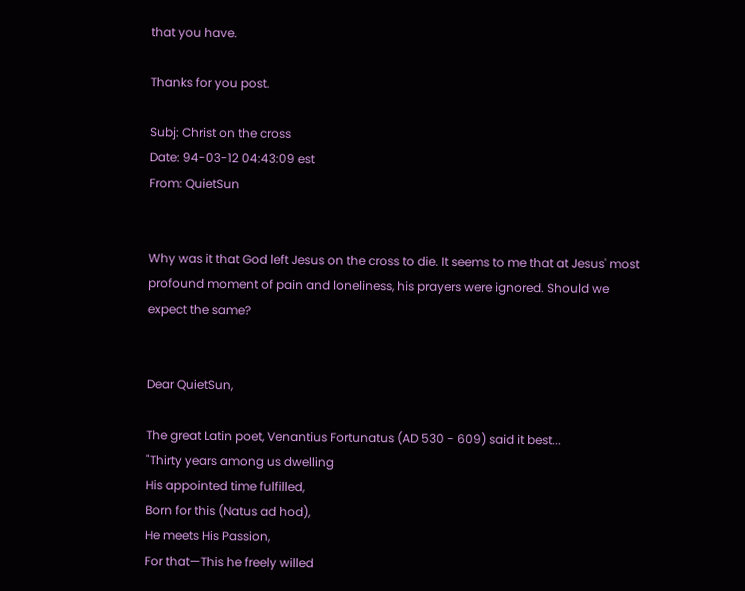that you have.

Thanks for you post.

Subj: Christ on the cross
Date: 94-03-12 04:43:09 est
From: QuietSun


Why was it that God left Jesus on the cross to die. It seems to me that at Jesus' most profound moment of pain and loneliness, his prayers were ignored. Should we expect the same?


Dear QuietSun,

The great Latin poet, Venantius Fortunatus (AD 530 - 609) said it best...
"Thirty years among us dwelling
His appointed time fulfilled,
Born for this (Natus ad hod),
He meets His Passion,
For that—This he freely willed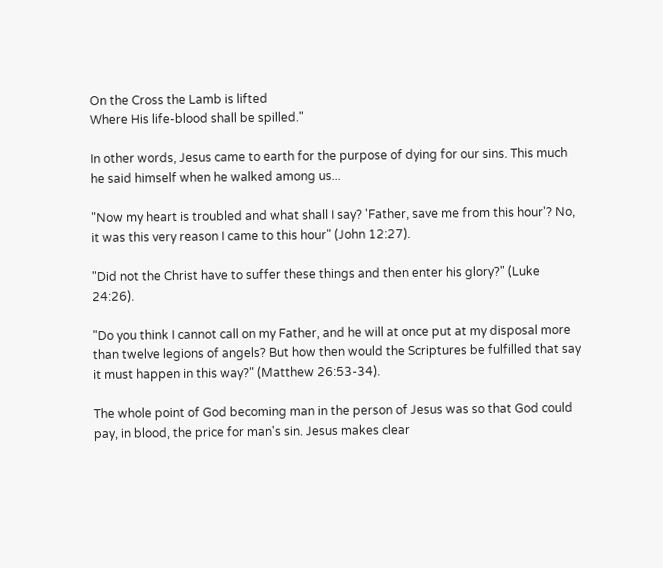On the Cross the Lamb is lifted
Where His life-blood shall be spilled."

In other words, Jesus came to earth for the purpose of dying for our sins. This much he said himself when he walked among us...

"Now my heart is troubled and what shall I say? 'Father, save me from this hour'? No, it was this very reason I came to this hour" (John 12:27).

"Did not the Christ have to suffer these things and then enter his glory?" (Luke 24:26).

"Do you think I cannot call on my Father, and he will at once put at my disposal more than twelve legions of angels? But how then would the Scriptures be fulfilled that say it must happen in this way?" (Matthew 26:53-34).

The whole point of God becoming man in the person of Jesus was so that God could pay, in blood, the price for man's sin. Jesus makes clear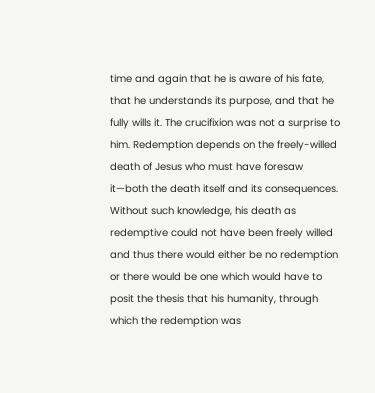time and again that he is aware of his fate, that he understands its purpose, and that he fully wills it. The crucifixion was not a surprise to him. Redemption depends on the freely-willed death of Jesus who must have foresaw it—both the death itself and its consequences. Without such knowledge, his death as redemptive could not have been freely willed and thus there would either be no redemption or there would be one which would have to posit the thesis that his humanity, through which the redemption was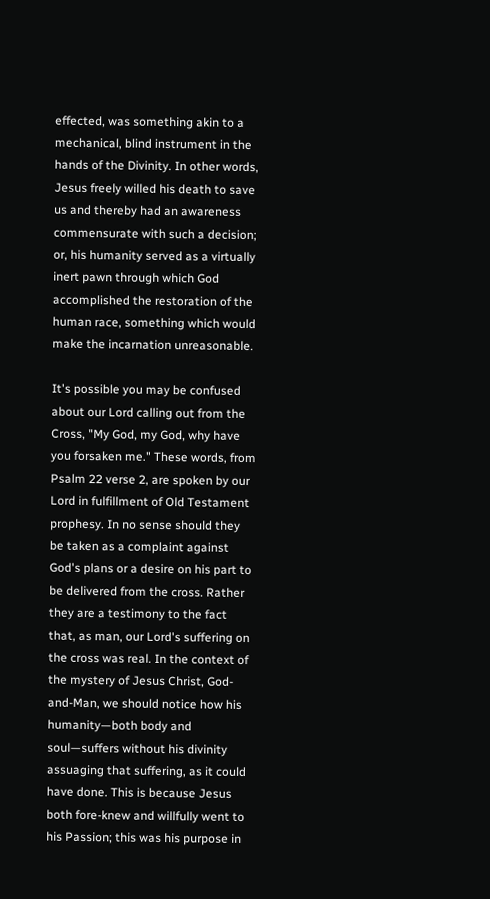effected, was something akin to a mechanical, blind instrument in the hands of the Divinity. In other words, Jesus freely willed his death to save us and thereby had an awareness commensurate with such a decision; or, his humanity served as a virtually inert pawn through which God accomplished the restoration of the human race, something which would make the incarnation unreasonable.

It's possible you may be confused about our Lord calling out from the Cross, "My God, my God, why have you forsaken me." These words, from Psalm 22 verse 2, are spoken by our Lord in fulfillment of Old Testament prophesy. In no sense should they be taken as a complaint against God's plans or a desire on his part to be delivered from the cross. Rather they are a testimony to the fact that, as man, our Lord's suffering on the cross was real. In the context of the mystery of Jesus Christ, God-and-Man, we should notice how his humanity—both body and soul—suffers without his divinity assuaging that suffering, as it could have done. This is because Jesus both fore-knew and willfully went to his Passion; this was his purpose in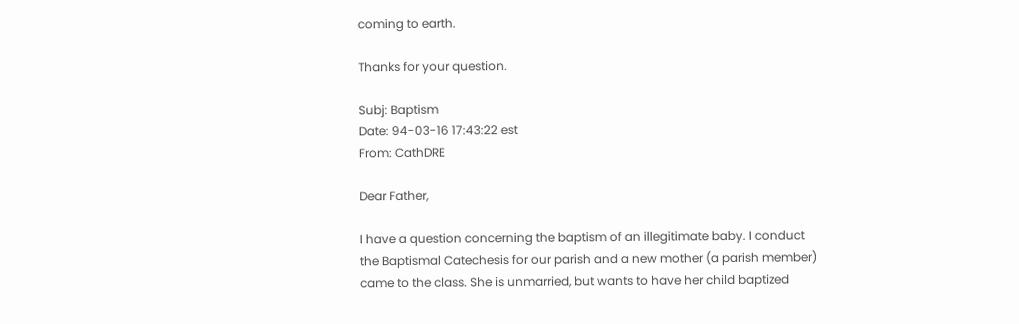coming to earth.

Thanks for your question.

Subj: Baptism
Date: 94-03-16 17:43:22 est
From: CathDRE

Dear Father,

I have a question concerning the baptism of an illegitimate baby. I conduct the Baptismal Catechesis for our parish and a new mother (a parish member) came to the class. She is unmarried, but wants to have her child baptized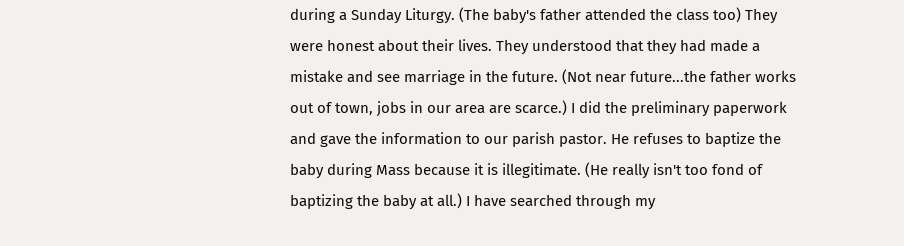during a Sunday Liturgy. (The baby's father attended the class too) They were honest about their lives. They understood that they had made a mistake and see marriage in the future. (Not near future...the father works out of town, jobs in our area are scarce.) I did the preliminary paperwork and gave the information to our parish pastor. He refuses to baptize the baby during Mass because it is illegitimate. (He really isn't too fond of baptizing the baby at all.) I have searched through my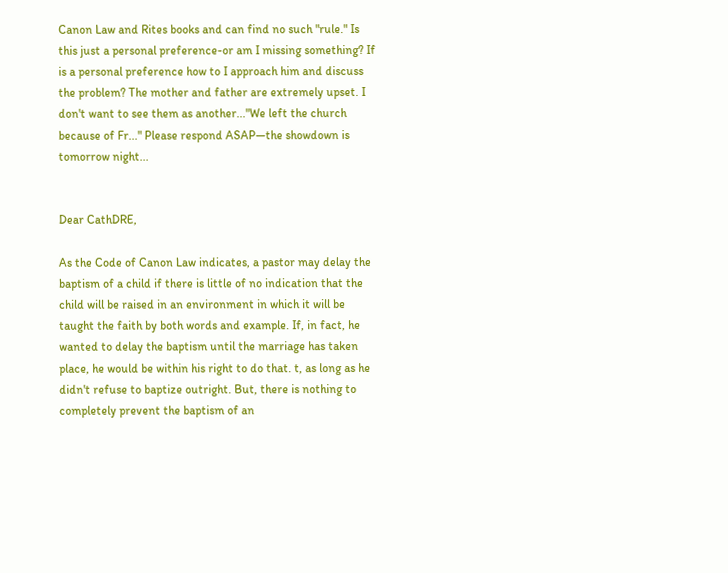Canon Law and Rites books and can find no such "rule." Is this just a personal preference-or am I missing something? If is a personal preference how to I approach him and discuss the problem? The mother and father are extremely upset. I don't want to see them as another..."We left the church because of Fr..." Please respond ASAP—the showdown is tomorrow night...


Dear CathDRE,

As the Code of Canon Law indicates, a pastor may delay the baptism of a child if there is little of no indication that the child will be raised in an environment in which it will be taught the faith by both words and example. If, in fact, he wanted to delay the baptism until the marriage has taken place, he would be within his right to do that. t, as long as he didn't refuse to baptize outright. But, there is nothing to completely prevent the baptism of an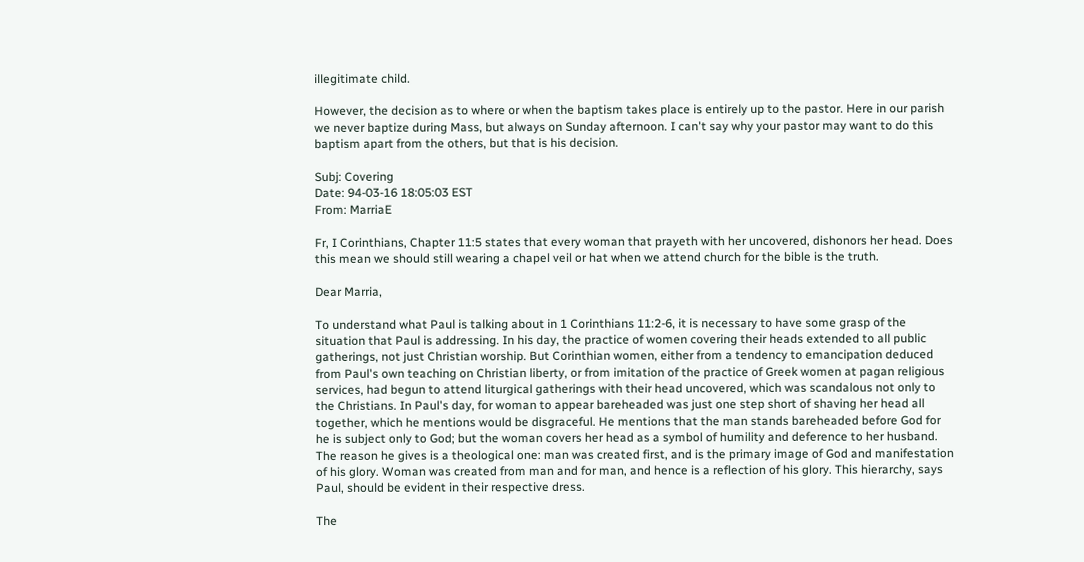illegitimate child.

However, the decision as to where or when the baptism takes place is entirely up to the pastor. Here in our parish we never baptize during Mass, but always on Sunday afternoon. I can't say why your pastor may want to do this baptism apart from the others, but that is his decision.

Subj: Covering
Date: 94-03-16 18:05:03 EST
From: MarriaE

Fr, I Corinthians, Chapter 11:5 states that every woman that prayeth with her uncovered, dishonors her head. Does this mean we should still wearing a chapel veil or hat when we attend church for the bible is the truth.

Dear Marria,

To understand what Paul is talking about in 1 Corinthians 11:2-6, it is necessary to have some grasp of the situation that Paul is addressing. In his day, the practice of women covering their heads extended to all public gatherings, not just Christian worship. But Corinthian women, either from a tendency to emancipation deduced from Paul's own teaching on Christian liberty, or from imitation of the practice of Greek women at pagan religious services, had begun to attend liturgical gatherings with their head uncovered, which was scandalous not only to the Christians. In Paul's day, for woman to appear bareheaded was just one step short of shaving her head all together, which he mentions would be disgraceful. He mentions that the man stands bareheaded before God for he is subject only to God; but the woman covers her head as a symbol of humility and deference to her husband. The reason he gives is a theological one: man was created first, and is the primary image of God and manifestation of his glory. Woman was created from man and for man, and hence is a reflection of his glory. This hierarchy, says Paul, should be evident in their respective dress.

The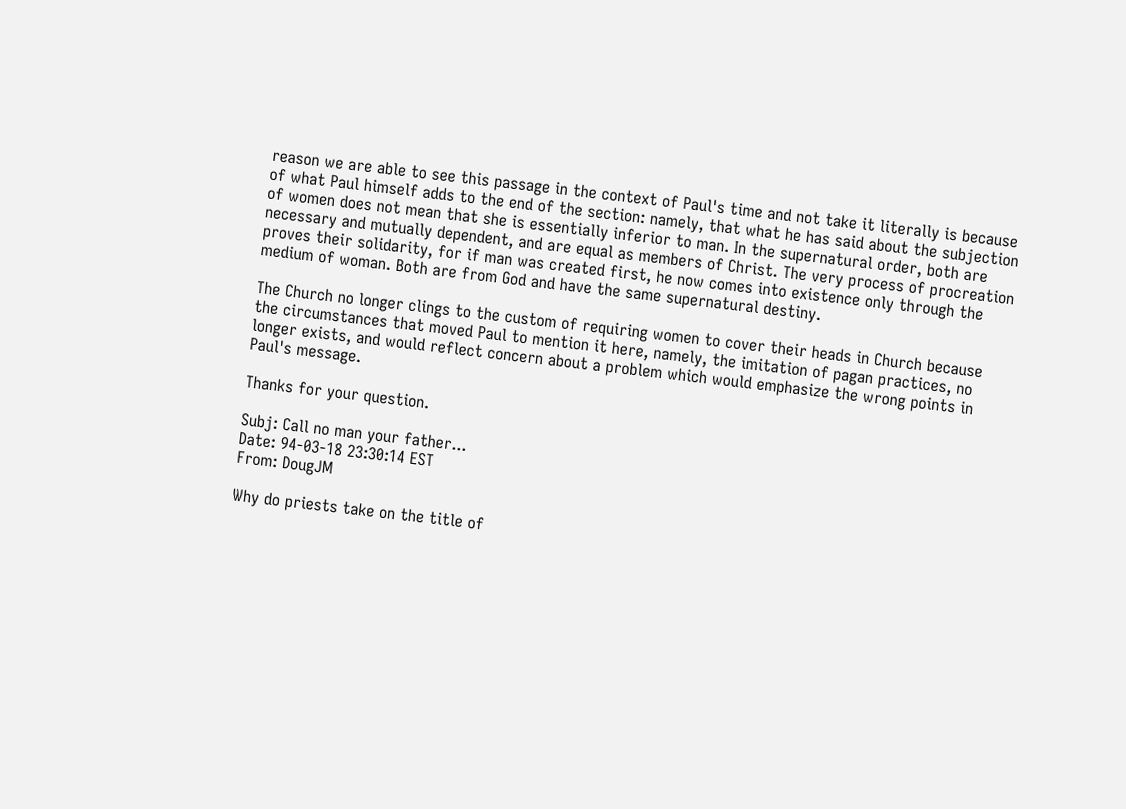reason we are able to see this passage in the context of Paul's time and not take it literally is because of what Paul himself adds to the end of the section: namely, that what he has said about the subjection of women does not mean that she is essentially inferior to man. In the supernatural order, both are necessary and mutually dependent, and are equal as members of Christ. The very process of procreation proves their solidarity, for if man was created first, he now comes into existence only through the medium of woman. Both are from God and have the same supernatural destiny.

The Church no longer clings to the custom of requiring women to cover their heads in Church because the circumstances that moved Paul to mention it here, namely, the imitation of pagan practices, no longer exists, and would reflect concern about a problem which would emphasize the wrong points in Paul's message.

Thanks for your question.

Subj: Call no man your father...
Date: 94-03-18 23:30:14 EST
From: DougJM

Why do priests take on the title of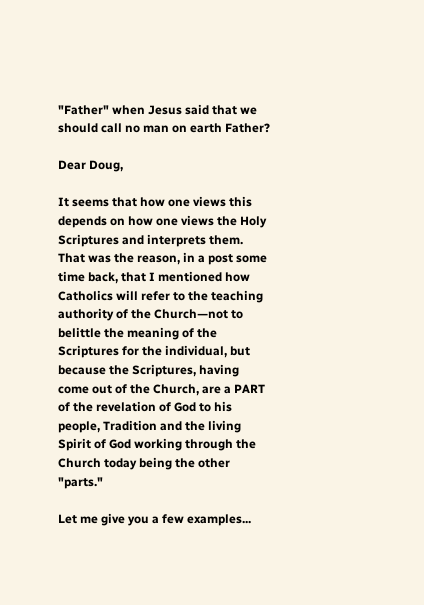"Father" when Jesus said that we should call no man on earth Father?

Dear Doug,

It seems that how one views this depends on how one views the Holy Scriptures and interprets them. That was the reason, in a post some time back, that I mentioned how Catholics will refer to the teaching authority of the Church—not to belittle the meaning of the Scriptures for the individual, but because the Scriptures, having come out of the Church, are a PART of the revelation of God to his people, Tradition and the living Spirit of God working through the Church today being the other "parts."

Let me give you a few examples...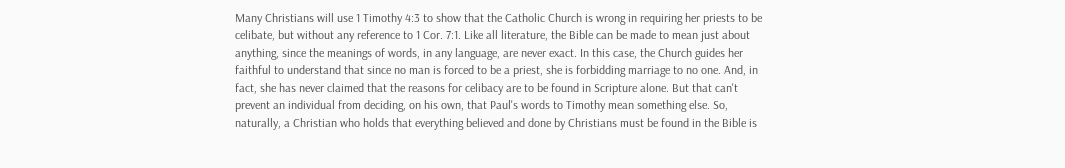Many Christians will use 1 Timothy 4:3 to show that the Catholic Church is wrong in requiring her priests to be celibate, but without any reference to 1 Cor. 7:1. Like all literature, the Bible can be made to mean just about anything, since the meanings of words, in any language, are never exact. In this case, the Church guides her faithful to understand that since no man is forced to be a priest, she is forbidding marriage to no one. And, in fact, she has never claimed that the reasons for celibacy are to be found in Scripture alone. But that can't prevent an individual from deciding, on his own, that Paul's words to Timothy mean something else. So, naturally, a Christian who holds that everything believed and done by Christians must be found in the Bible is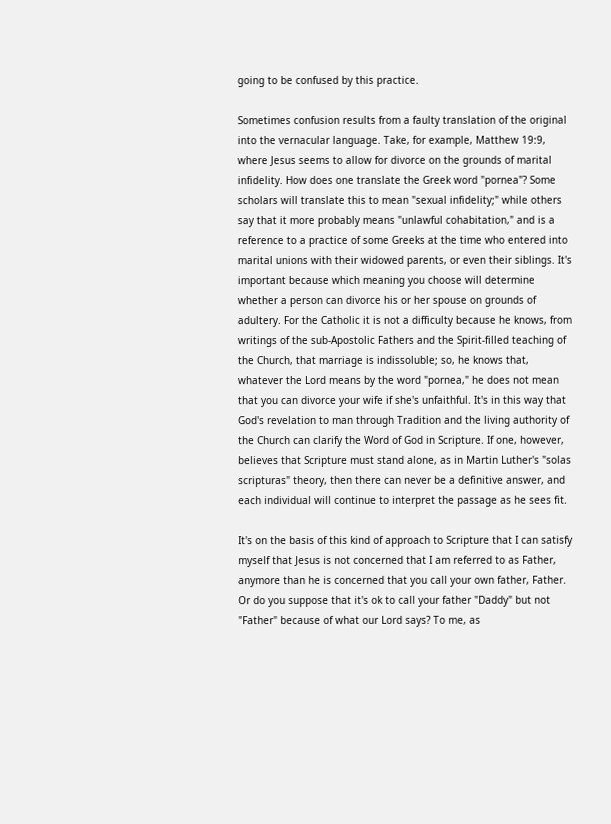going to be confused by this practice.

Sometimes confusion results from a faulty translation of the original into the vernacular language. Take, for example, Matthew 19:9, where Jesus seems to allow for divorce on the grounds of marital infidelity. How does one translate the Greek word "pornea"? Some scholars will translate this to mean "sexual infidelity;" while others say that it more probably means "unlawful cohabitation," and is a reference to a practice of some Greeks at the time who entered into marital unions with their widowed parents, or even their siblings. It's important because which meaning you choose will determine whether a person can divorce his or her spouse on grounds of adultery. For the Catholic it is not a difficulty because he knows, from writings of the sub-Apostolic Fathers and the Spirit-filled teaching of the Church, that marriage is indissoluble; so, he knows that, whatever the Lord means by the word "pornea," he does not mean that you can divorce your wife if she's unfaithful. It's in this way that God's revelation to man through Tradition and the living authority of the Church can clarify the Word of God in Scripture. If one, however, believes that Scripture must stand alone, as in Martin Luther's "solas scripturas" theory, then there can never be a definitive answer, and each individual will continue to interpret the passage as he sees fit.

It's on the basis of this kind of approach to Scripture that I can satisfy myself that Jesus is not concerned that I am referred to as Father, anymore than he is concerned that you call your own father, Father. Or do you suppose that it's ok to call your father "Daddy" but not "Father" because of what our Lord says? To me, as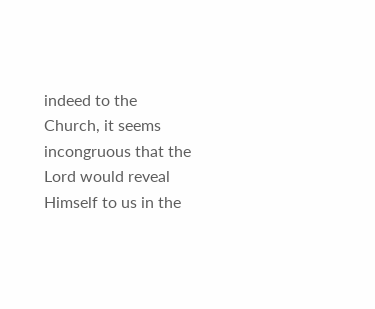indeed to the Church, it seems incongruous that the Lord would reveal Himself to us in the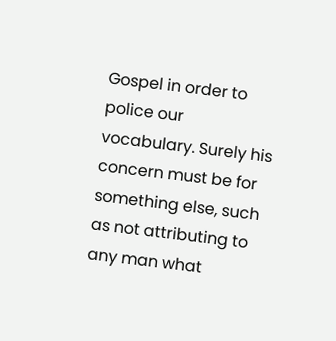Gospel in order to police our vocabulary. Surely his concern must be for something else, such as not attributing to any man what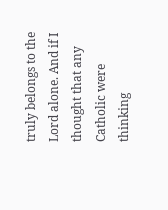truly belongs to the Lord alone. And if I thought that any Catholic were thinking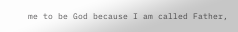me to be God because I am called Father,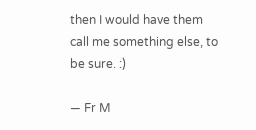then I would have them call me something else, to be sure. :)

— Fr M